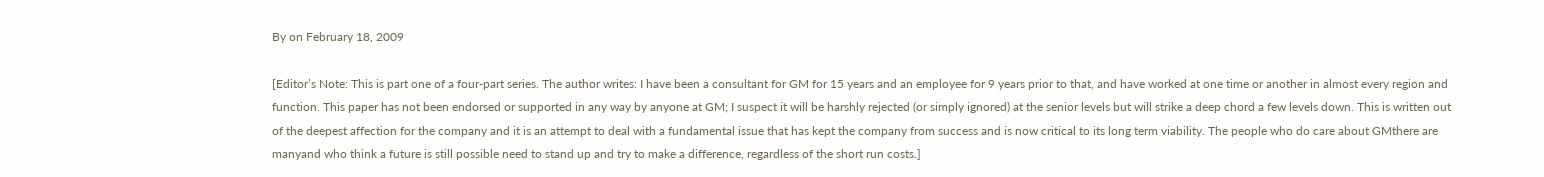By on February 18, 2009

[Editor’s Note: This is part one of a four-part series. The author writes: I have been a consultant for GM for 15 years and an employee for 9 years prior to that, and have worked at one time or another in almost every region and function. This paper has not been endorsed or supported in any way by anyone at GM; I suspect it will be harshly rejected (or simply ignored) at the senior levels but will strike a deep chord a few levels down. This is written out of the deepest affection for the company and it is an attempt to deal with a fundamental issue that has kept the company from success and is now critical to its long term viability. The people who do care about GMthere are manyand who think a future is still possible need to stand up and try to make a difference, regardless of the short run costs.]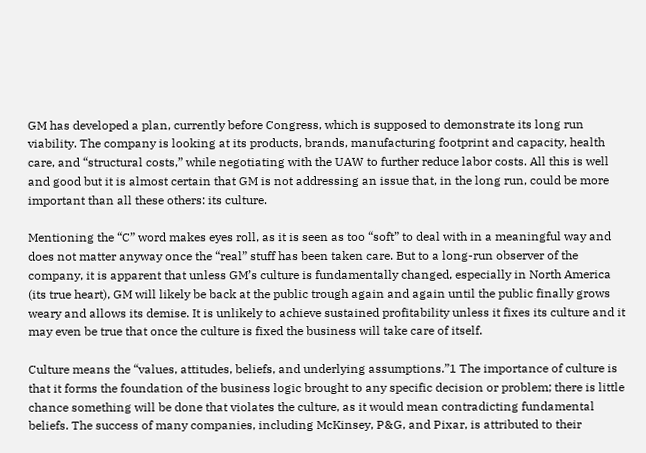GM has developed a plan, currently before Congress, which is supposed to demonstrate its long run viability. The company is looking at its products, brands, manufacturing footprint and capacity, health care, and “structural costs,” while negotiating with the UAW to further reduce labor costs. All this is well and good but it is almost certain that GM is not addressing an issue that, in the long run, could be more important than all these others: its culture.

Mentioning the “C” word makes eyes roll, as it is seen as too “soft” to deal with in a meaningful way and does not matter anyway once the “real” stuff has been taken care. But to a long-run observer of the company, it is apparent that unless GM’s culture is fundamentally changed, especially in North America (its true heart), GM will likely be back at the public trough again and again until the public finally grows weary and allows its demise. It is unlikely to achieve sustained profitability unless it fixes its culture and it may even be true that once the culture is fixed the business will take care of itself.

Culture means the “values, attitudes, beliefs, and underlying assumptions.”1 The importance of culture is that it forms the foundation of the business logic brought to any specific decision or problem; there is little chance something will be done that violates the culture, as it would mean contradicting fundamental beliefs. The success of many companies, including McKinsey, P&G, and Pixar, is attributed to their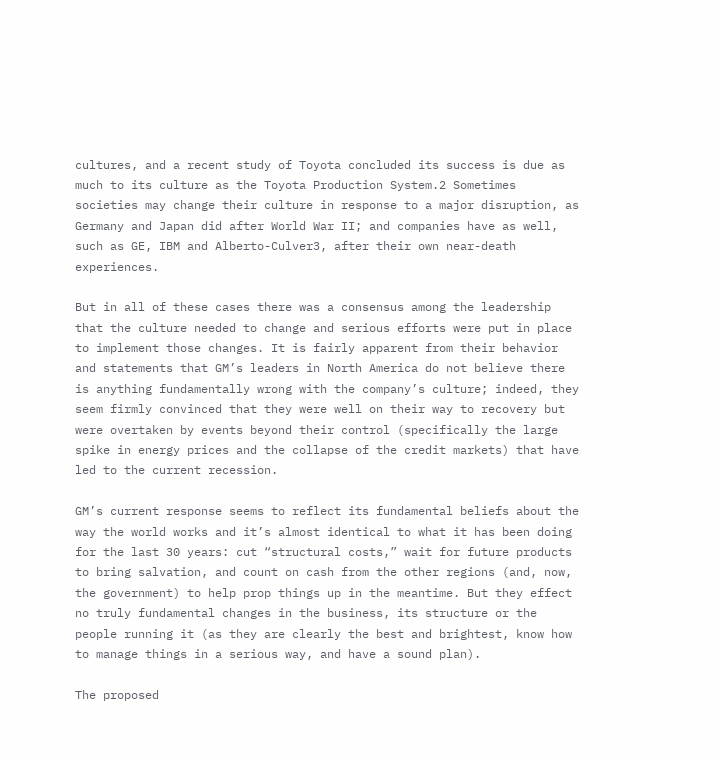cultures, and a recent study of Toyota concluded its success is due as much to its culture as the Toyota Production System.2 Sometimes societies may change their culture in response to a major disruption, as Germany and Japan did after World War II; and companies have as well, such as GE, IBM and Alberto-Culver3, after their own near-death experiences.

But in all of these cases there was a consensus among the leadership that the culture needed to change and serious efforts were put in place to implement those changes. It is fairly apparent from their behavior and statements that GM’s leaders in North America do not believe there is anything fundamentally wrong with the company’s culture; indeed, they seem firmly convinced that they were well on their way to recovery but were overtaken by events beyond their control (specifically the large spike in energy prices and the collapse of the credit markets) that have led to the current recession.

GM’s current response seems to reflect its fundamental beliefs about the way the world works and it’s almost identical to what it has been doing for the last 30 years: cut “structural costs,” wait for future products to bring salvation, and count on cash from the other regions (and, now, the government) to help prop things up in the meantime. But they effect no truly fundamental changes in the business, its structure or the people running it (as they are clearly the best and brightest, know how to manage things in a serious way, and have a sound plan).

The proposed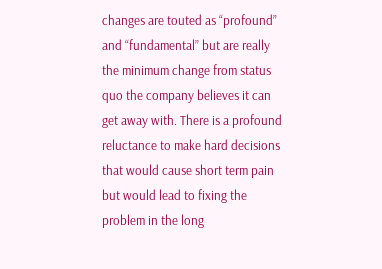changes are touted as “profound” and “fundamental” but are really the minimum change from status quo the company believes it can get away with. There is a profound reluctance to make hard decisions that would cause short term pain but would lead to fixing the problem in the long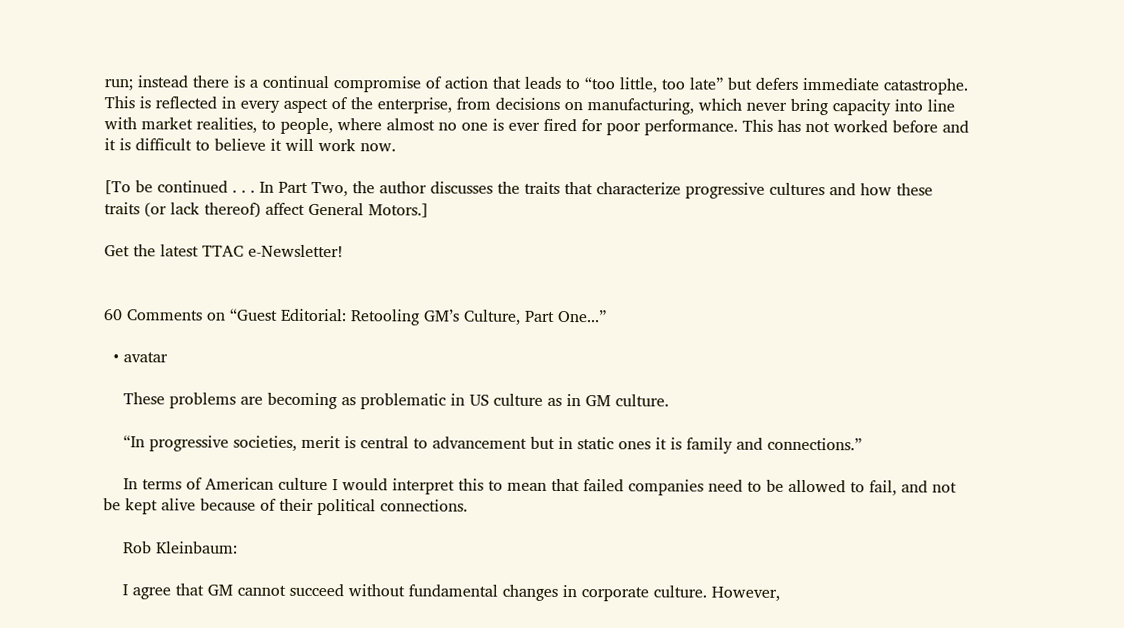run; instead there is a continual compromise of action that leads to “too little, too late” but defers immediate catastrophe. This is reflected in every aspect of the enterprise, from decisions on manufacturing, which never bring capacity into line with market realities, to people, where almost no one is ever fired for poor performance. This has not worked before and it is difficult to believe it will work now.

[To be continued . . . In Part Two, the author discusses the traits that characterize progressive cultures and how these traits (or lack thereof) affect General Motors.]

Get the latest TTAC e-Newsletter!


60 Comments on “Guest Editorial: Retooling GM’s Culture, Part One...”

  • avatar

    These problems are becoming as problematic in US culture as in GM culture.

    “In progressive societies, merit is central to advancement but in static ones it is family and connections.”

    In terms of American culture I would interpret this to mean that failed companies need to be allowed to fail, and not be kept alive because of their political connections.

    Rob Kleinbaum:

    I agree that GM cannot succeed without fundamental changes in corporate culture. However,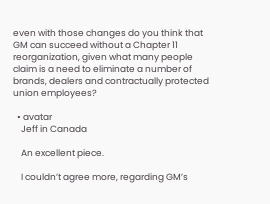even with those changes do you think that GM can succeed without a Chapter 11 reorganization, given what many people claim is a need to eliminate a number of brands, dealers and contractually protected union employees?

  • avatar
    Jeff in Canada

    An excellent piece.

    I couldn’t agree more, regarding GM’s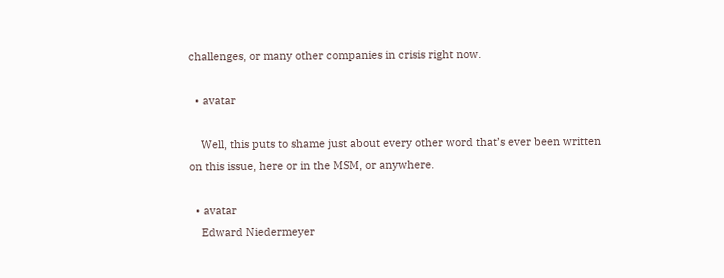challenges, or many other companies in crisis right now.

  • avatar

    Well, this puts to shame just about every other word that’s ever been written on this issue, here or in the MSM, or anywhere.

  • avatar
    Edward Niedermeyer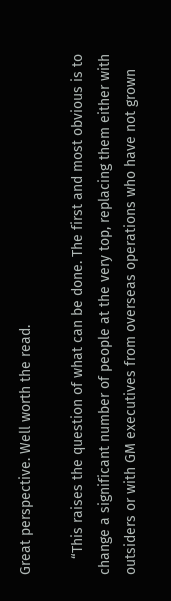Great perspective. Well worth the read.

    “This raises the question of what can be done. The first and most obvious is to change a significant number of people at the very top, replacing them either with outsiders or with GM executives from overseas operations who have not grown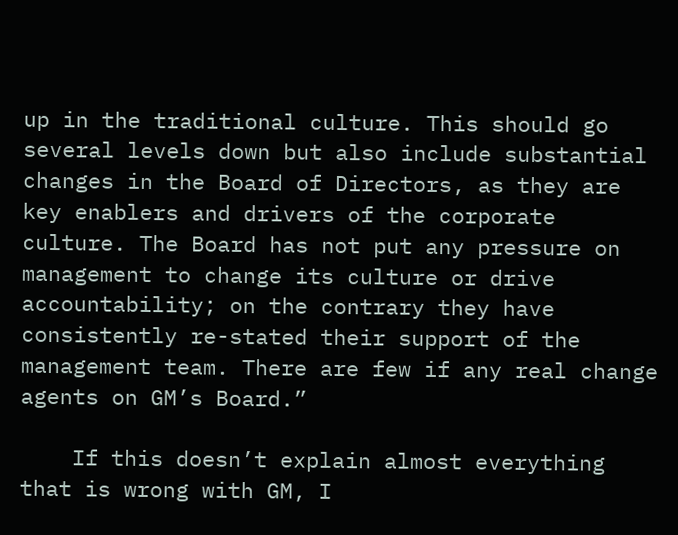up in the traditional culture. This should go several levels down but also include substantial changes in the Board of Directors, as they are key enablers and drivers of the corporate culture. The Board has not put any pressure on management to change its culture or drive accountability; on the contrary they have consistently re-stated their support of the management team. There are few if any real change agents on GM’s Board.”

    If this doesn’t explain almost everything that is wrong with GM, I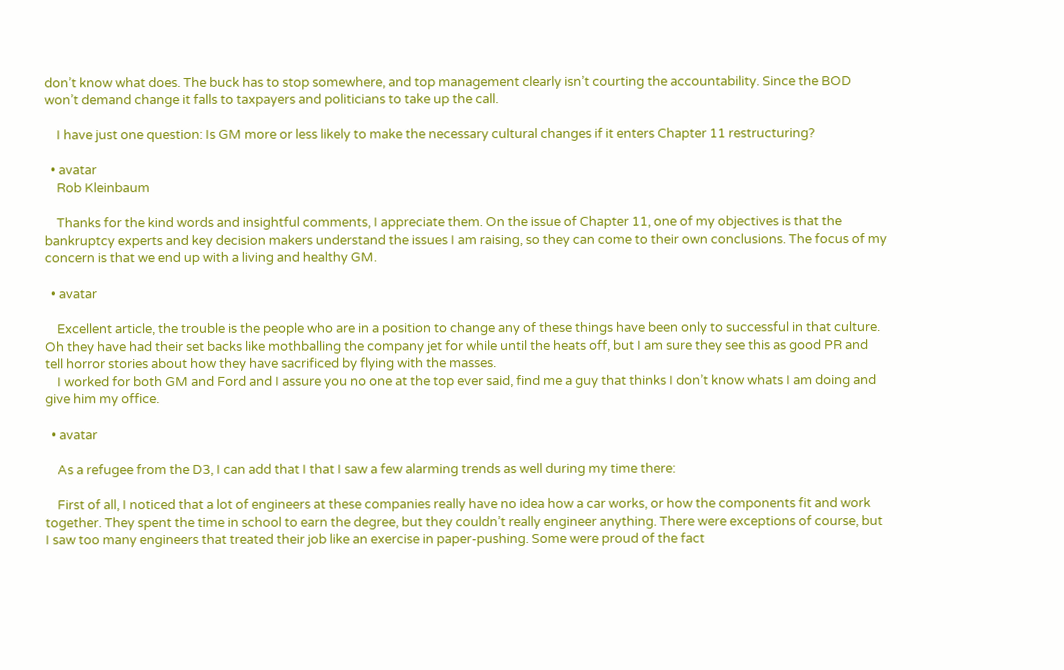don’t know what does. The buck has to stop somewhere, and top management clearly isn’t courting the accountability. Since the BOD won’t demand change it falls to taxpayers and politicians to take up the call.

    I have just one question: Is GM more or less likely to make the necessary cultural changes if it enters Chapter 11 restructuring?

  • avatar
    Rob Kleinbaum

    Thanks for the kind words and insightful comments, I appreciate them. On the issue of Chapter 11, one of my objectives is that the bankruptcy experts and key decision makers understand the issues I am raising, so they can come to their own conclusions. The focus of my concern is that we end up with a living and healthy GM.

  • avatar

    Excellent article, the trouble is the people who are in a position to change any of these things have been only to successful in that culture. Oh they have had their set backs like mothballing the company jet for while until the heats off, but I am sure they see this as good PR and tell horror stories about how they have sacrificed by flying with the masses.
    I worked for both GM and Ford and I assure you no one at the top ever said, find me a guy that thinks I don’t know whats I am doing and give him my office.

  • avatar

    As a refugee from the D3, I can add that I that I saw a few alarming trends as well during my time there:

    First of all, I noticed that a lot of engineers at these companies really have no idea how a car works, or how the components fit and work together. They spent the time in school to earn the degree, but they couldn’t really engineer anything. There were exceptions of course, but I saw too many engineers that treated their job like an exercise in paper-pushing. Some were proud of the fact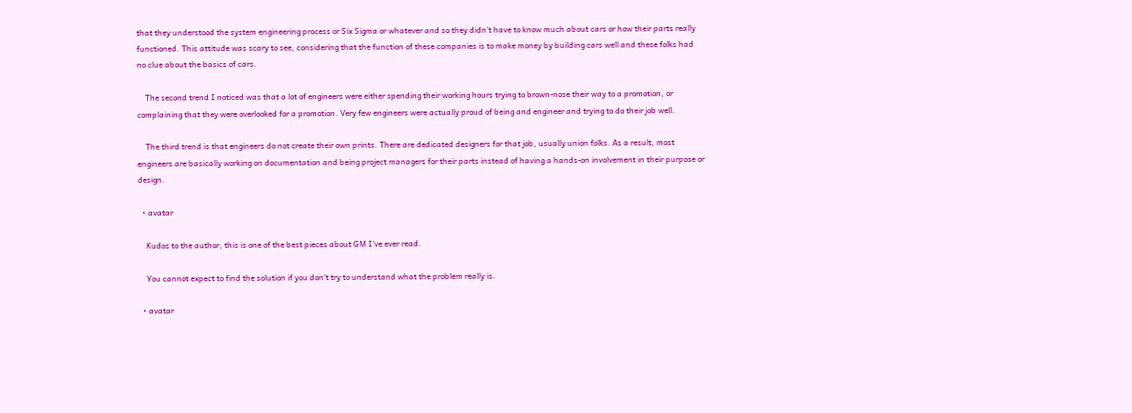that they understood the system engineering process or Six Sigma or whatever and so they didn’t have to know much about cars or how their parts really functioned. This attitude was scary to see, considering that the function of these companies is to make money by building cars well and these folks had no clue about the basics of cars.

    The second trend I noticed was that a lot of engineers were either spending their working hours trying to brown-nose their way to a promotion, or complaining that they were overlooked for a promotion. Very few engineers were actually proud of being and engineer and trying to do their job well.

    The third trend is that engineers do not create their own prints. There are dedicated designers for that job, usually union folks. As a result, most engineers are basically working on documentation and being project managers for their parts instead of having a hands-on involvement in their purpose or design.

  • avatar

    Kudos to the author, this is one of the best pieces about GM I’ve ever read.

    You cannot expect to find the solution if you don’t try to understand what the problem really is.

  • avatar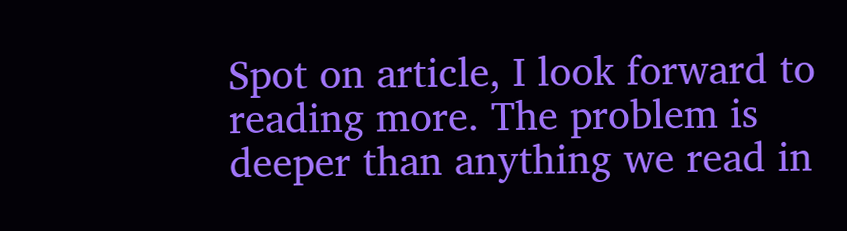Spot on article, I look forward to reading more. The problem is deeper than anything we read in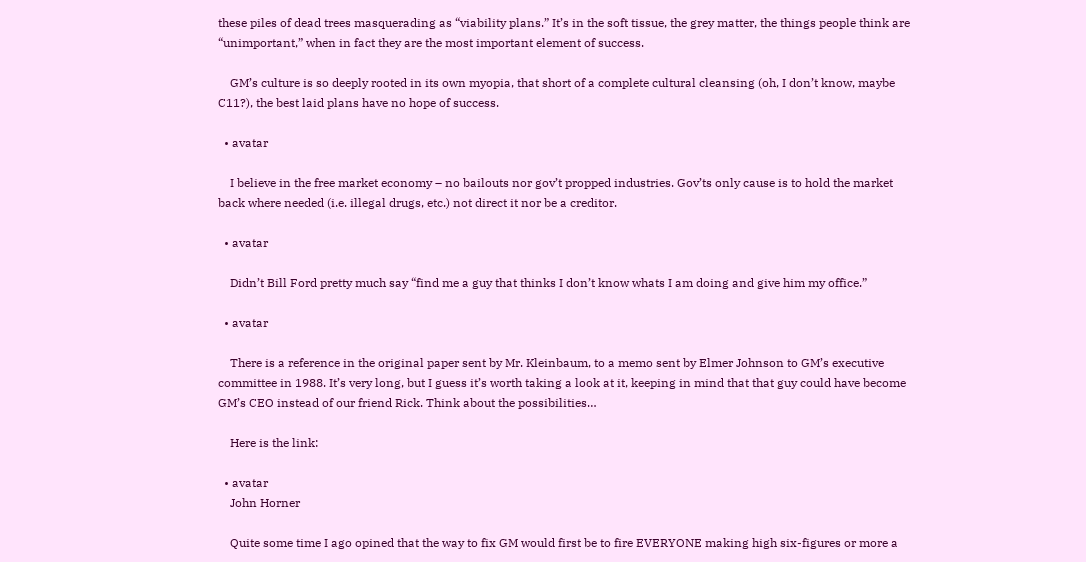these piles of dead trees masquerading as “viability plans.” It’s in the soft tissue, the grey matter, the things people think are “unimportant,” when in fact they are the most important element of success.

    GM’s culture is so deeply rooted in its own myopia, that short of a complete cultural cleansing (oh, I don’t know, maybe C11?), the best laid plans have no hope of success.

  • avatar

    I believe in the free market economy – no bailouts nor gov’t propped industries. Gov’ts only cause is to hold the market back where needed (i.e. illegal drugs, etc.) not direct it nor be a creditor.

  • avatar

    Didn’t Bill Ford pretty much say “find me a guy that thinks I don’t know whats I am doing and give him my office.”

  • avatar

    There is a reference in the original paper sent by Mr. Kleinbaum, to a memo sent by Elmer Johnson to GM’s executive committee in 1988. It’s very long, but I guess it’s worth taking a look at it, keeping in mind that that guy could have become GM’s CEO instead of our friend Rick. Think about the possibilities…

    Here is the link:

  • avatar
    John Horner

    Quite some time I ago opined that the way to fix GM would first be to fire EVERYONE making high six-figures or more a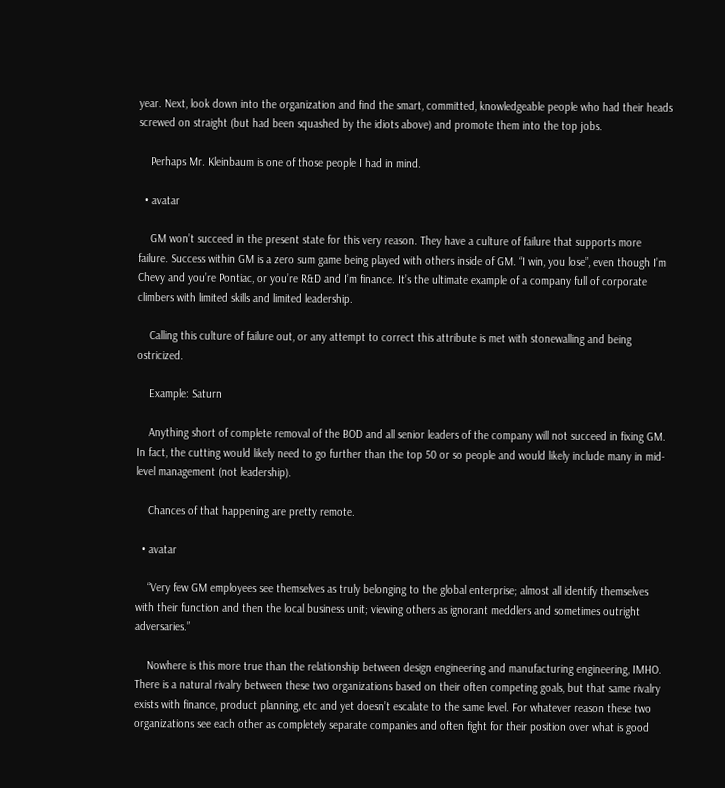year. Next, look down into the organization and find the smart, committed, knowledgeable people who had their heads screwed on straight (but had been squashed by the idiots above) and promote them into the top jobs.

    Perhaps Mr. Kleinbaum is one of those people I had in mind.

  • avatar

    GM won’t succeed in the present state for this very reason. They have a culture of failure that supports more failure. Success within GM is a zero sum game being played with others inside of GM. “I win, you lose”, even though I’m Chevy and you’re Pontiac, or you’re R&D and I’m finance. It’s the ultimate example of a company full of corporate climbers with limited skills and limited leadership.

    Calling this culture of failure out, or any attempt to correct this attribute is met with stonewalling and being ostricized.

    Example: Saturn

    Anything short of complete removal of the BOD and all senior leaders of the company will not succeed in fixing GM. In fact, the cutting would likely need to go further than the top 50 or so people and would likely include many in mid-level management (not leadership).

    Chances of that happening are pretty remote.

  • avatar

    “Very few GM employees see themselves as truly belonging to the global enterprise; almost all identify themselves with their function and then the local business unit; viewing others as ignorant meddlers and sometimes outright adversaries.”

    Nowhere is this more true than the relationship between design engineering and manufacturing engineering, IMHO. There is a natural rivalry between these two organizations based on their often competing goals, but that same rivalry exists with finance, product planning, etc and yet doesn’t escalate to the same level. For whatever reason these two organizations see each other as completely separate companies and often fight for their position over what is good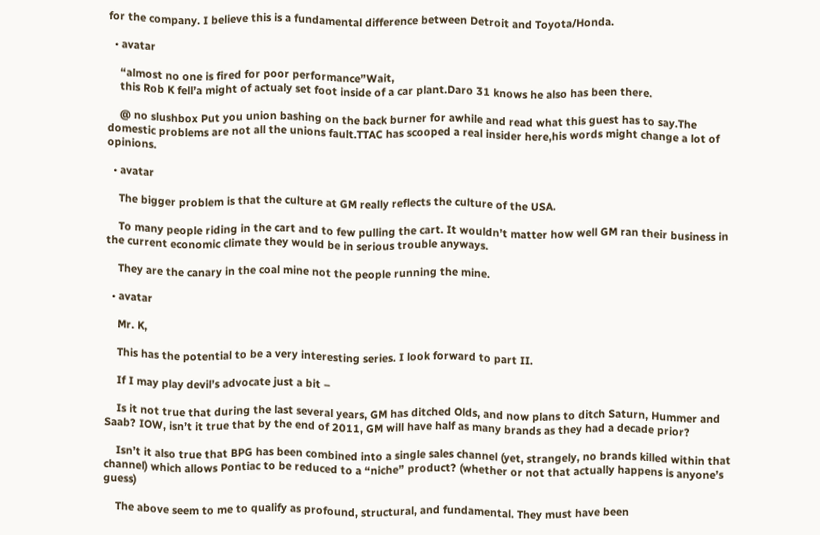for the company. I believe this is a fundamental difference between Detroit and Toyota/Honda.

  • avatar

    “almost no one is fired for poor performance”Wait,
    this Rob K fell’a might of actualy set foot inside of a car plant.Daro 31 knows he also has been there.

    @ no slushbox Put you union bashing on the back burner for awhile and read what this guest has to say.The domestic problems are not all the unions fault.TTAC has scooped a real insider here,his words might change a lot of opinions.

  • avatar

    The bigger problem is that the culture at GM really reflects the culture of the USA.

    To many people riding in the cart and to few pulling the cart. It wouldn’t matter how well GM ran their business in the current economic climate they would be in serious trouble anyways.

    They are the canary in the coal mine not the people running the mine.

  • avatar

    Mr. K,

    This has the potential to be a very interesting series. I look forward to part II.

    If I may play devil’s advocate just a bit –

    Is it not true that during the last several years, GM has ditched Olds, and now plans to ditch Saturn, Hummer and Saab? IOW, isn’t it true that by the end of 2011, GM will have half as many brands as they had a decade prior?

    Isn’t it also true that BPG has been combined into a single sales channel (yet, strangely, no brands killed within that channel) which allows Pontiac to be reduced to a “niche” product? (whether or not that actually happens is anyone’s guess)

    The above seem to me to qualify as profound, structural, and fundamental. They must have been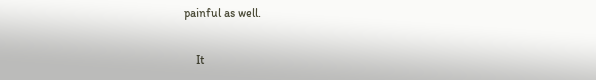painful as well.

    It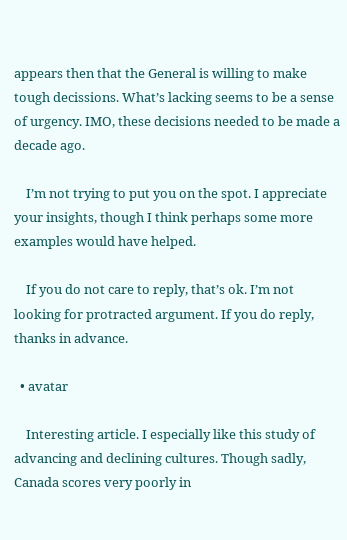appears then that the General is willing to make tough decissions. What’s lacking seems to be a sense of urgency. IMO, these decisions needed to be made a decade ago.

    I’m not trying to put you on the spot. I appreciate your insights, though I think perhaps some more examples would have helped.

    If you do not care to reply, that’s ok. I’m not looking for protracted argument. If you do reply, thanks in advance.

  • avatar

    Interesting article. I especially like this study of advancing and declining cultures. Though sadly, Canada scores very poorly in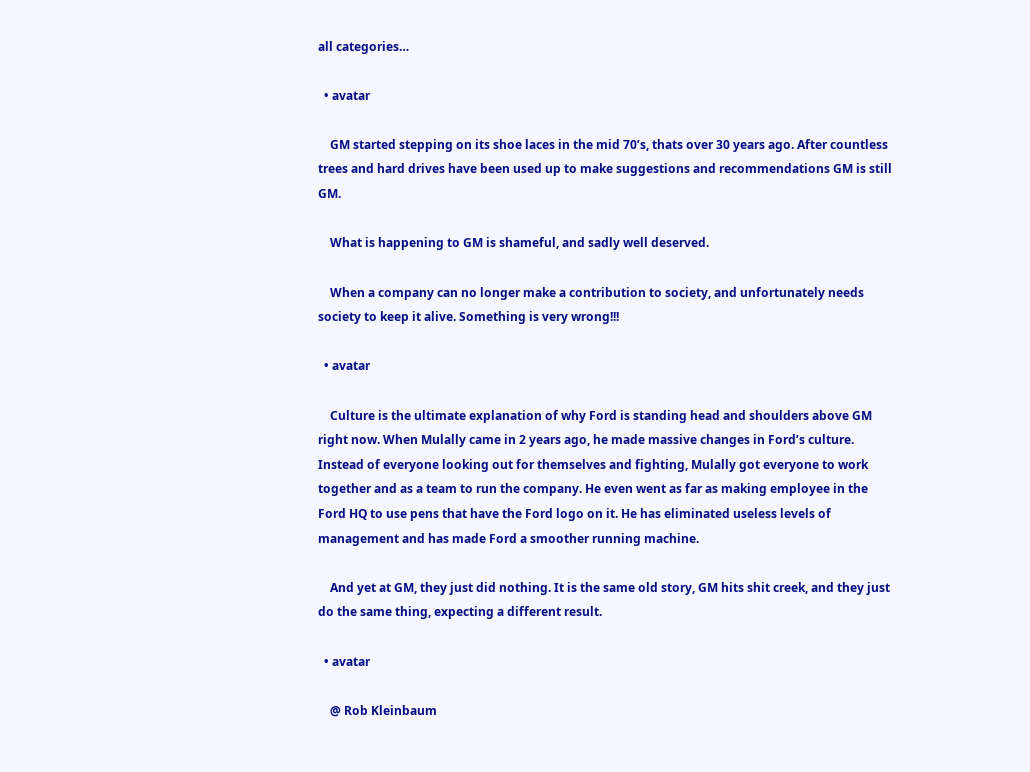all categories…

  • avatar

    GM started stepping on its shoe laces in the mid 70’s, thats over 30 years ago. After countless trees and hard drives have been used up to make suggestions and recommendations GM is still GM.

    What is happening to GM is shameful, and sadly well deserved.

    When a company can no longer make a contribution to society, and unfortunately needs society to keep it alive. Something is very wrong!!!

  • avatar

    Culture is the ultimate explanation of why Ford is standing head and shoulders above GM right now. When Mulally came in 2 years ago, he made massive changes in Ford’s culture. Instead of everyone looking out for themselves and fighting, Mulally got everyone to work together and as a team to run the company. He even went as far as making employee in the Ford HQ to use pens that have the Ford logo on it. He has eliminated useless levels of management and has made Ford a smoother running machine.

    And yet at GM, they just did nothing. It is the same old story, GM hits shit creek, and they just do the same thing, expecting a different result.

  • avatar

    @ Rob Kleinbaum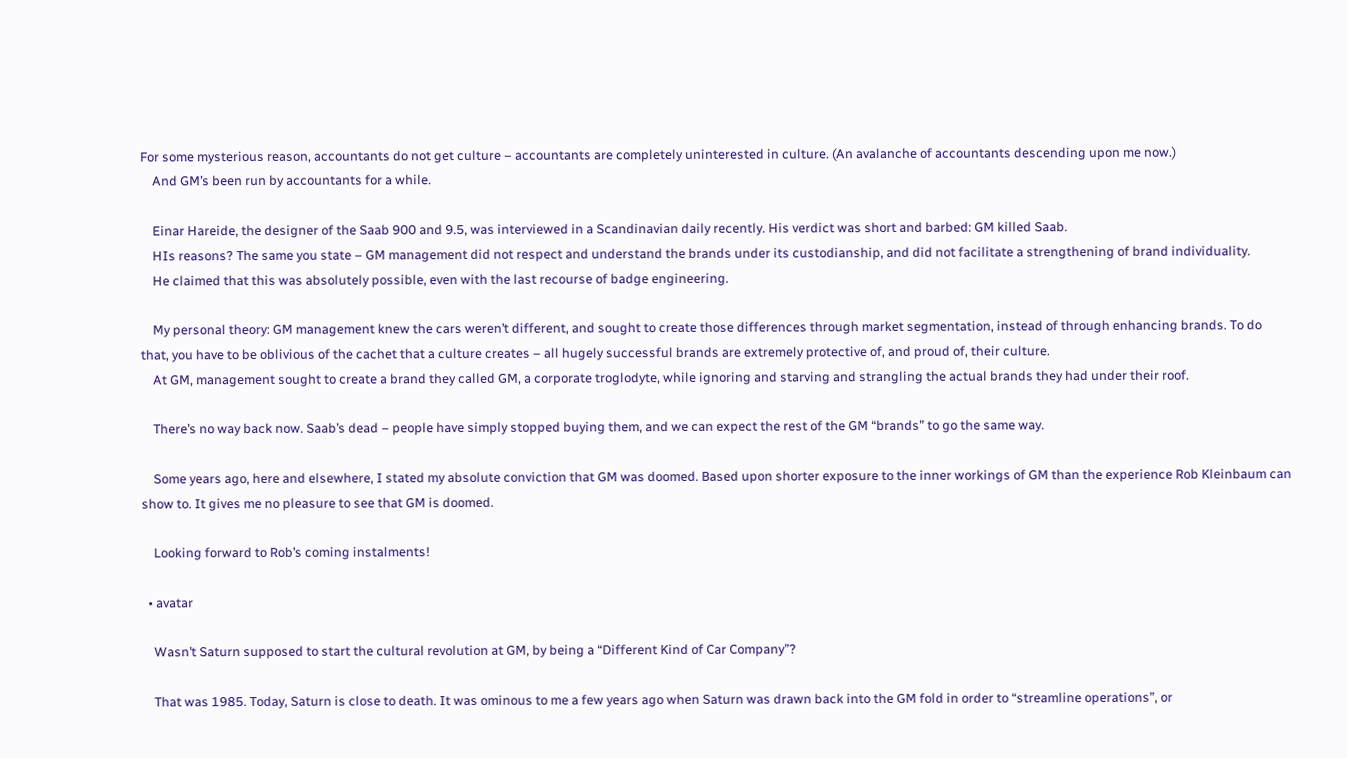For some mysterious reason, accountants do not get culture – accountants are completely uninterested in culture. (An avalanche of accountants descending upon me now.)
    And GM’s been run by accountants for a while.

    Einar Hareide, the designer of the Saab 900 and 9.5, was interviewed in a Scandinavian daily recently. His verdict was short and barbed: GM killed Saab.
    HIs reasons? The same you state – GM management did not respect and understand the brands under its custodianship, and did not facilitate a strengthening of brand individuality.
    He claimed that this was absolutely possible, even with the last recourse of badge engineering.

    My personal theory: GM management knew the cars weren’t different, and sought to create those differences through market segmentation, instead of through enhancing brands. To do that, you have to be oblivious of the cachet that a culture creates – all hugely successful brands are extremely protective of, and proud of, their culture.
    At GM, management sought to create a brand they called GM, a corporate troglodyte, while ignoring and starving and strangling the actual brands they had under their roof.

    There’s no way back now. Saab’s dead – people have simply stopped buying them, and we can expect the rest of the GM “brands” to go the same way.

    Some years ago, here and elsewhere, I stated my absolute conviction that GM was doomed. Based upon shorter exposure to the inner workings of GM than the experience Rob Kleinbaum can show to. It gives me no pleasure to see that GM is doomed.

    Looking forward to Rob’s coming instalments!

  • avatar

    Wasn’t Saturn supposed to start the cultural revolution at GM, by being a “Different Kind of Car Company”?

    That was 1985. Today, Saturn is close to death. It was ominous to me a few years ago when Saturn was drawn back into the GM fold in order to “streamline operations”, or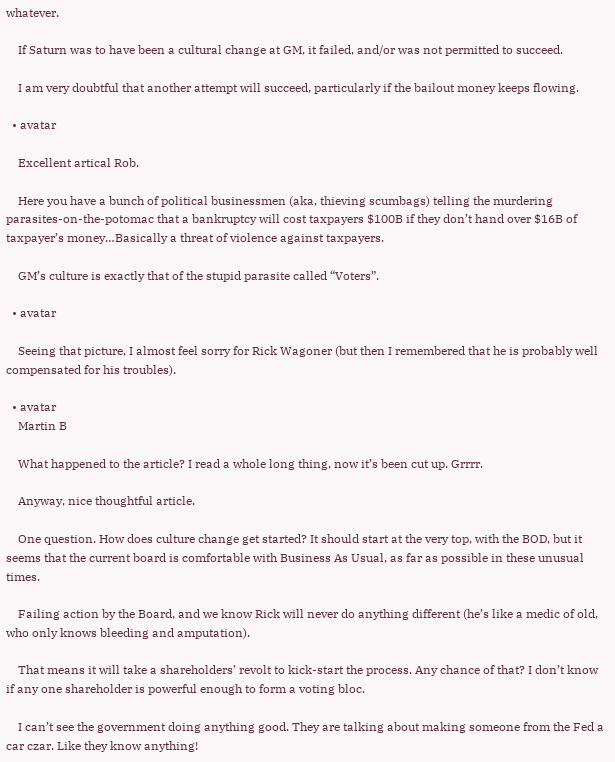whatever.

    If Saturn was to have been a cultural change at GM, it failed, and/or was not permitted to succeed.

    I am very doubtful that another attempt will succeed, particularly if the bailout money keeps flowing.

  • avatar

    Excellent artical Rob.

    Here you have a bunch of political businessmen (aka, thieving scumbags) telling the murdering parasites-on-the-potomac that a bankruptcy will cost taxpayers $100B if they don’t hand over $16B of taxpayer’s money…Basically a threat of violence against taxpayers.

    GM’s culture is exactly that of the stupid parasite called “Voters”.

  • avatar

    Seeing that picture, I almost feel sorry for Rick Wagoner (but then I remembered that he is probably well compensated for his troubles).

  • avatar
    Martin B

    What happened to the article? I read a whole long thing, now it’s been cut up. Grrrr.

    Anyway, nice thoughtful article.

    One question. How does culture change get started? It should start at the very top, with the BOD, but it seems that the current board is comfortable with Business As Usual, as far as possible in these unusual times.

    Failing action by the Board, and we know Rick will never do anything different (he’s like a medic of old, who only knows bleeding and amputation).

    That means it will take a shareholders’ revolt to kick-start the process. Any chance of that? I don’t know if any one shareholder is powerful enough to form a voting bloc.

    I can’t see the government doing anything good. They are talking about making someone from the Fed a car czar. Like they know anything!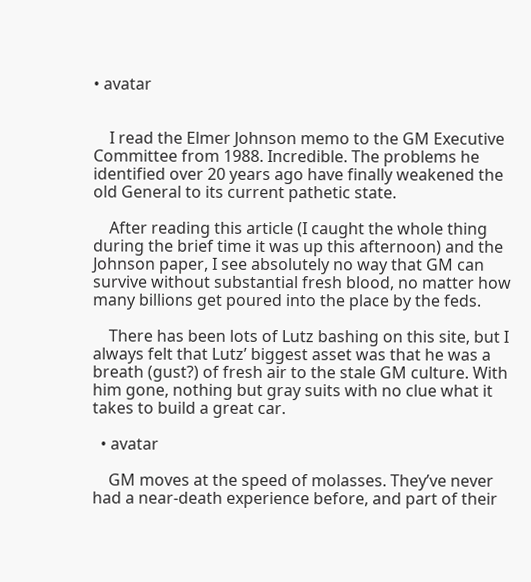• avatar


    I read the Elmer Johnson memo to the GM Executive Committee from 1988. Incredible. The problems he identified over 20 years ago have finally weakened the old General to its current pathetic state.

    After reading this article (I caught the whole thing during the brief time it was up this afternoon) and the Johnson paper, I see absolutely no way that GM can survive without substantial fresh blood, no matter how many billions get poured into the place by the feds.

    There has been lots of Lutz bashing on this site, but I always felt that Lutz’ biggest asset was that he was a breath (gust?) of fresh air to the stale GM culture. With him gone, nothing but gray suits with no clue what it takes to build a great car.

  • avatar

    GM moves at the speed of molasses. They’ve never had a near-death experience before, and part of their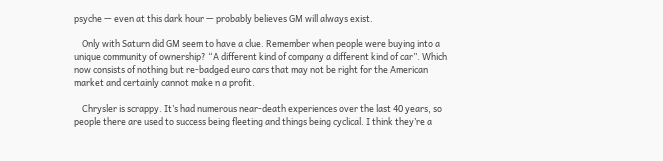psyche — even at this dark hour — probably believes GM will always exist.

    Only with Saturn did GM seem to have a clue. Remember when people were buying into a unique community of ownership? “A different kind of company a different kind of car”. Which now consists of nothing but re-badged euro cars that may not be right for the American market and certainly cannot make n a profit.

    Chrysler is scrappy. It’s had numerous near-death experiences over the last 40 years, so people there are used to success being fleeting and things being cyclical. I think they’re a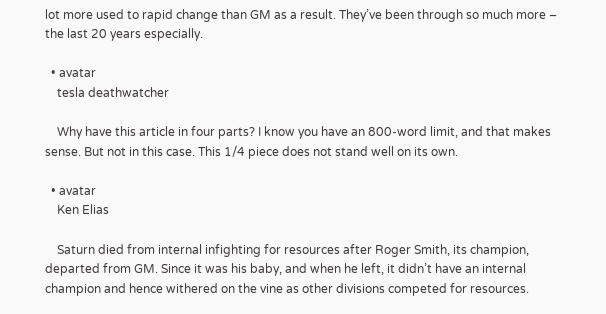lot more used to rapid change than GM as a result. They’ve been through so much more – the last 20 years especially.

  • avatar
    tesla deathwatcher

    Why have this article in four parts? I know you have an 800-word limit, and that makes sense. But not in this case. This 1/4 piece does not stand well on its own.

  • avatar
    Ken Elias

    Saturn died from internal infighting for resources after Roger Smith, its champion, departed from GM. Since it was his baby, and when he left, it didn’t have an internal champion and hence withered on the vine as other divisions competed for resources.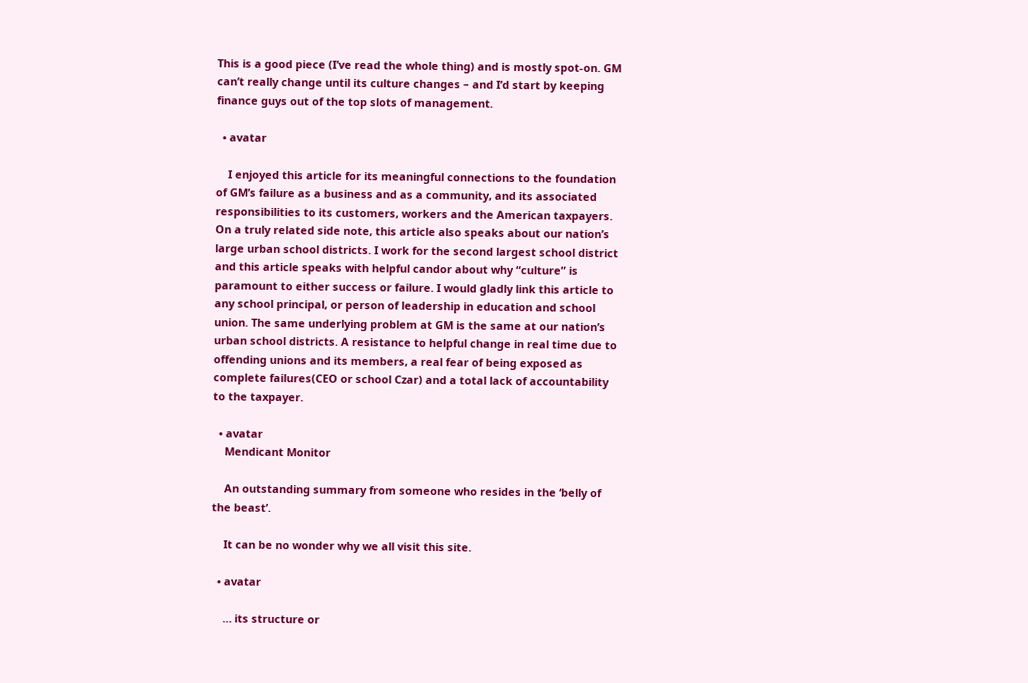This is a good piece (I’ve read the whole thing) and is mostly spot-on. GM can’t really change until its culture changes – and I’d start by keeping finance guys out of the top slots of management.

  • avatar

    I enjoyed this article for its meaningful connections to the foundation of GM’s failure as a business and as a community, and its associated responsibilities to its customers, workers and the American taxpayers. On a truly related side note, this article also speaks about our nation’s large urban school districts. I work for the second largest school district and this article speaks with helpful candor about why “culture” is paramount to either success or failure. I would gladly link this article to any school principal, or person of leadership in education and school union. The same underlying problem at GM is the same at our nation’s urban school districts. A resistance to helpful change in real time due to offending unions and its members, a real fear of being exposed as complete failures(CEO or school Czar) and a total lack of accountability to the taxpayer.

  • avatar
    Mendicant Monitor

    An outstanding summary from someone who resides in the ‘belly of the beast’.

    It can be no wonder why we all visit this site.

  • avatar

    … its structure or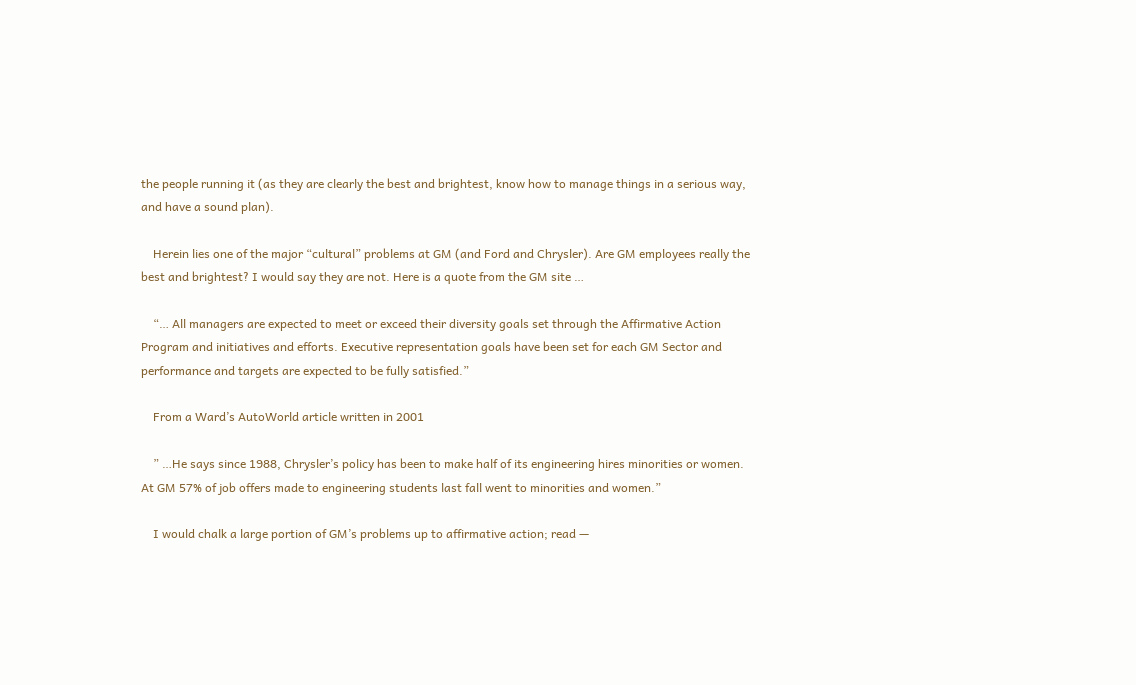the people running it (as they are clearly the best and brightest, know how to manage things in a serious way, and have a sound plan).

    Herein lies one of the major “cultural” problems at GM (and Ford and Chrysler). Are GM employees really the best and brightest? I would say they are not. Here is a quote from the GM site …

    “… All managers are expected to meet or exceed their diversity goals set through the Affirmative Action Program and initiatives and efforts. Executive representation goals have been set for each GM Sector and performance and targets are expected to be fully satisfied.”

    From a Ward’s AutoWorld article written in 2001

    ” …He says since 1988, Chrysler’s policy has been to make half of its engineering hires minorities or women. At GM 57% of job offers made to engineering students last fall went to minorities and women.”

    I would chalk a large portion of GM’s problems up to affirmative action; read —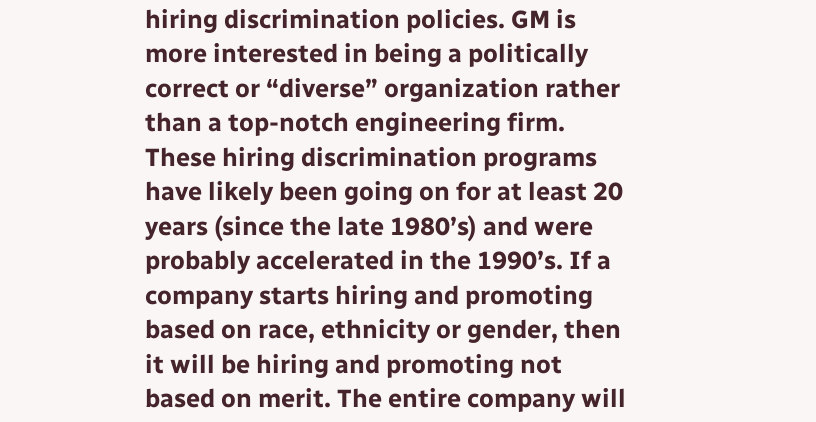hiring discrimination policies. GM is more interested in being a politically correct or “diverse” organization rather than a top-notch engineering firm. These hiring discrimination programs have likely been going on for at least 20 years (since the late 1980’s) and were probably accelerated in the 1990’s. If a company starts hiring and promoting based on race, ethnicity or gender, then it will be hiring and promoting not based on merit. The entire company will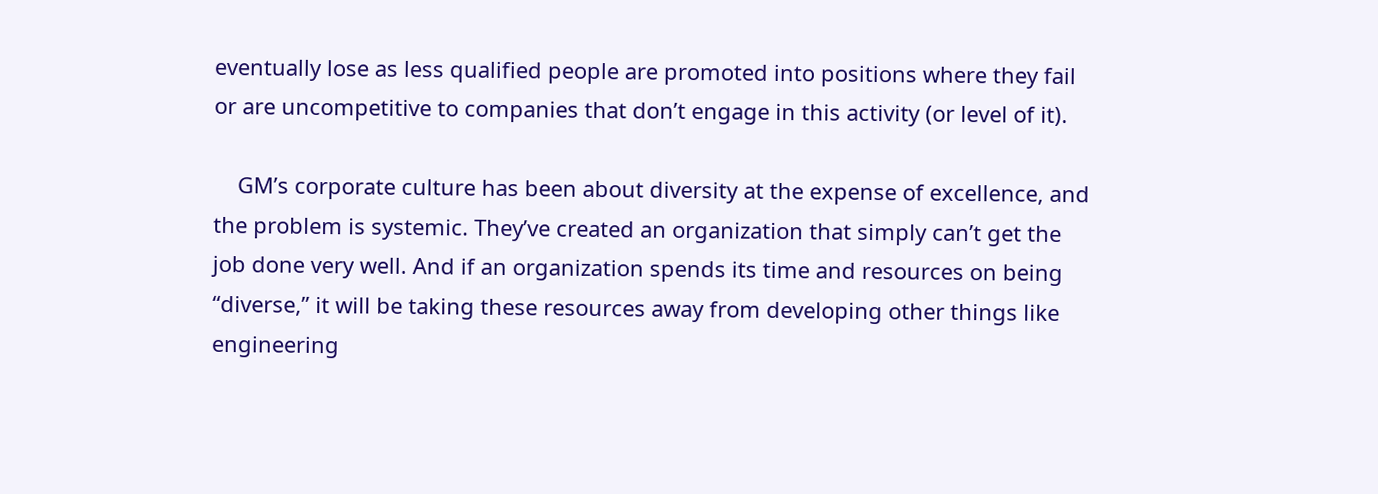eventually lose as less qualified people are promoted into positions where they fail or are uncompetitive to companies that don’t engage in this activity (or level of it).

    GM’s corporate culture has been about diversity at the expense of excellence, and the problem is systemic. They’ve created an organization that simply can’t get the job done very well. And if an organization spends its time and resources on being “diverse,” it will be taking these resources away from developing other things like engineering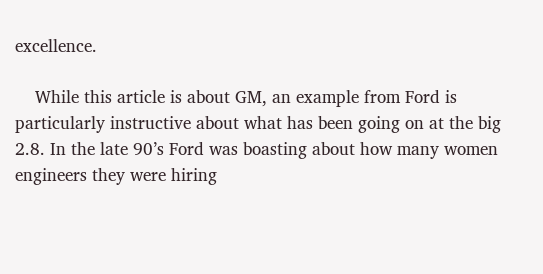excellence.

    While this article is about GM, an example from Ford is particularly instructive about what has been going on at the big 2.8. In the late 90’s Ford was boasting about how many women engineers they were hiring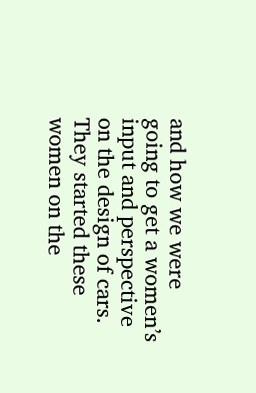and how we were going to get a women’s input and perspective on the design of cars. They started these women on the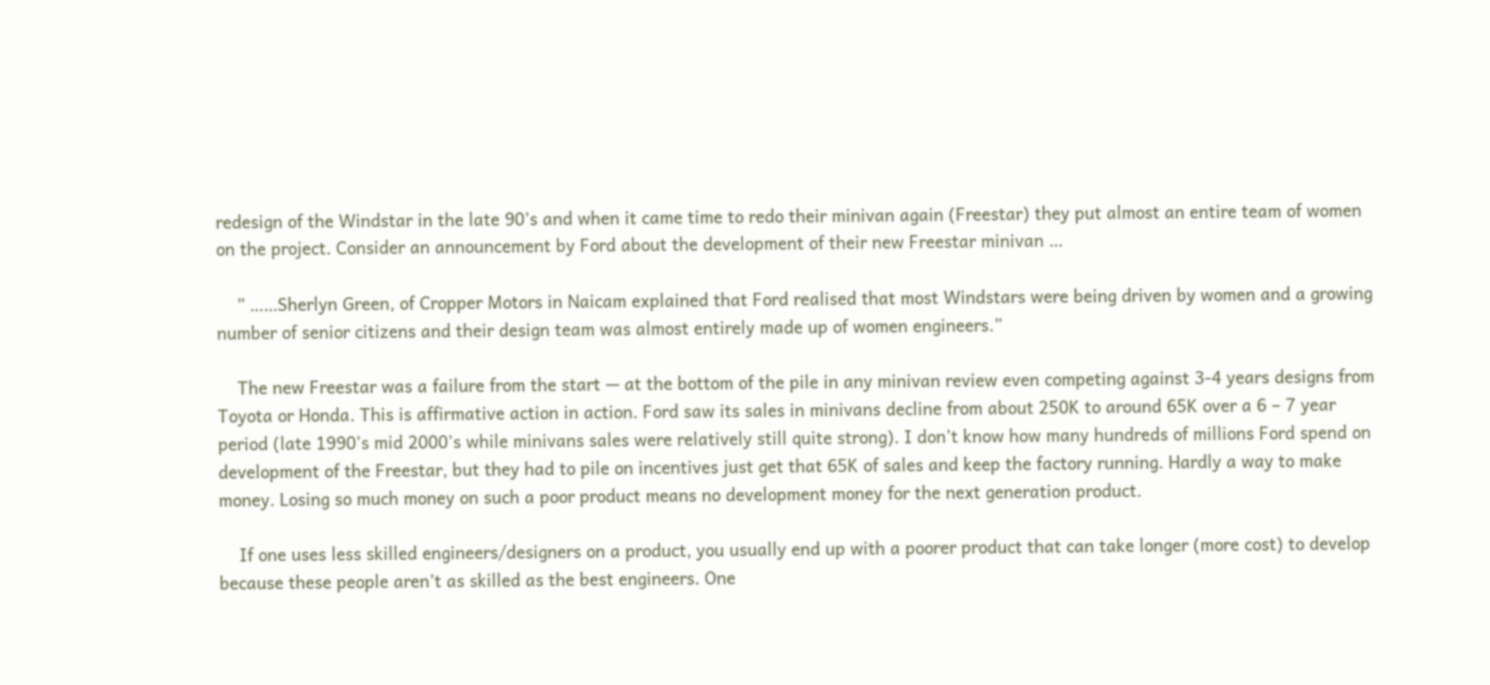redesign of the Windstar in the late 90’s and when it came time to redo their minivan again (Freestar) they put almost an entire team of women on the project. Consider an announcement by Ford about the development of their new Freestar minivan …

    ” ……Sherlyn Green, of Cropper Motors in Naicam explained that Ford realised that most Windstars were being driven by women and a growing number of senior citizens and their design team was almost entirely made up of women engineers.”

    The new Freestar was a failure from the start — at the bottom of the pile in any minivan review even competing against 3-4 years designs from Toyota or Honda. This is affirmative action in action. Ford saw its sales in minivans decline from about 250K to around 65K over a 6 – 7 year period (late 1990’s mid 2000’s while minivans sales were relatively still quite strong). I don’t know how many hundreds of millions Ford spend on development of the Freestar, but they had to pile on incentives just get that 65K of sales and keep the factory running. Hardly a way to make money. Losing so much money on such a poor product means no development money for the next generation product.

    If one uses less skilled engineers/designers on a product, you usually end up with a poorer product that can take longer (more cost) to develop because these people aren’t as skilled as the best engineers. One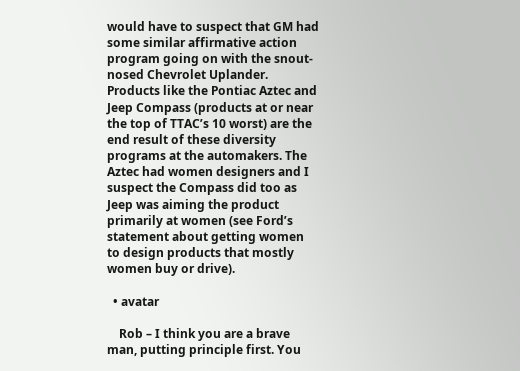would have to suspect that GM had some similar affirmative action program going on with the snout-nosed Chevrolet Uplander. Products like the Pontiac Aztec and Jeep Compass (products at or near the top of TTAC’s 10 worst) are the end result of these diversity programs at the automakers. The Aztec had women designers and I suspect the Compass did too as Jeep was aiming the product primarily at women (see Ford’s statement about getting women to design products that mostly women buy or drive).

  • avatar

    Rob – I think you are a brave man, putting principle first. You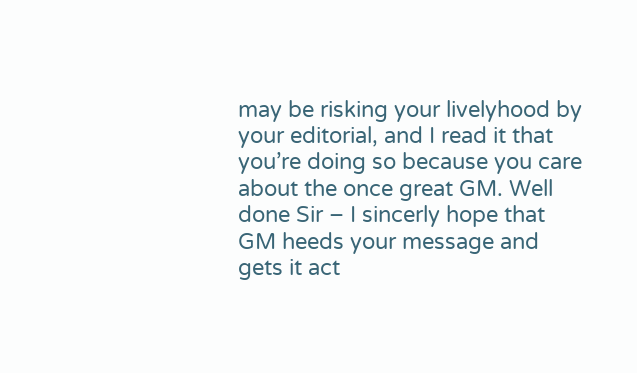may be risking your livelyhood by your editorial, and I read it that you’re doing so because you care about the once great GM. Well done Sir – I sincerly hope that GM heeds your message and gets it act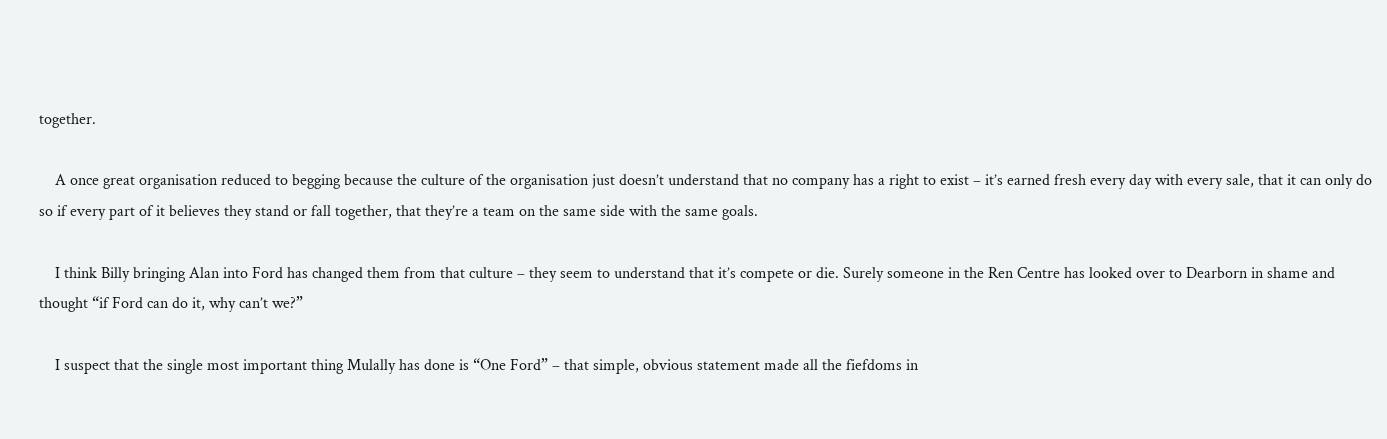together.

    A once great organisation reduced to begging because the culture of the organisation just doesn’t understand that no company has a right to exist – it’s earned fresh every day with every sale, that it can only do so if every part of it believes they stand or fall together, that they’re a team on the same side with the same goals.

    I think Billy bringing Alan into Ford has changed them from that culture – they seem to understand that it’s compete or die. Surely someone in the Ren Centre has looked over to Dearborn in shame and thought “if Ford can do it, why can’t we?”

    I suspect that the single most important thing Mulally has done is “One Ford” – that simple, obvious statement made all the fiefdoms in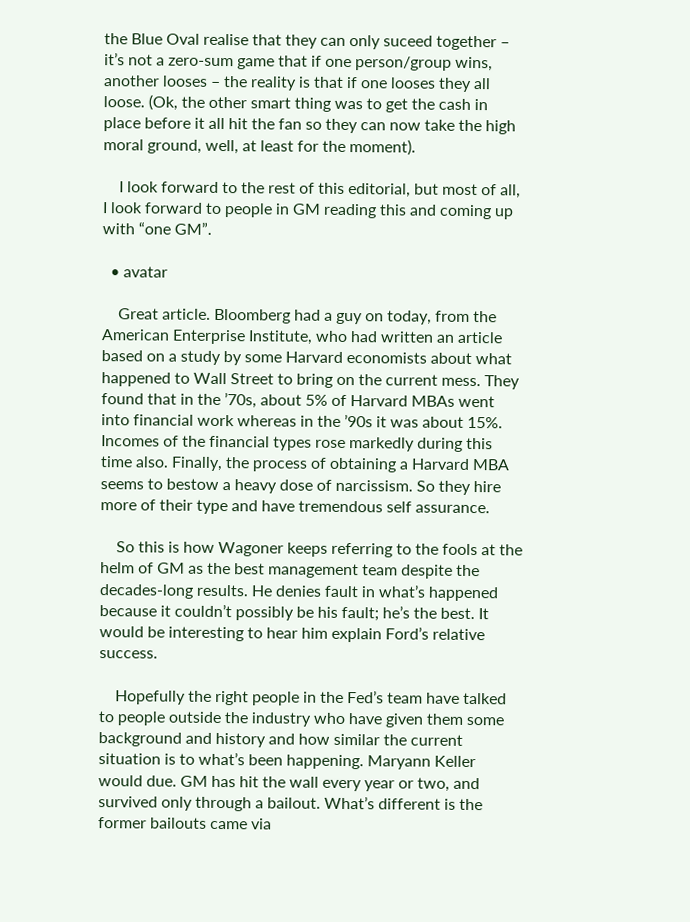the Blue Oval realise that they can only suceed together – it’s not a zero-sum game that if one person/group wins, another looses – the reality is that if one looses they all loose. (Ok, the other smart thing was to get the cash in place before it all hit the fan so they can now take the high moral ground, well, at least for the moment).

    I look forward to the rest of this editorial, but most of all, I look forward to people in GM reading this and coming up with “one GM”.

  • avatar

    Great article. Bloomberg had a guy on today, from the American Enterprise Institute, who had written an article based on a study by some Harvard economists about what happened to Wall Street to bring on the current mess. They found that in the ’70s, about 5% of Harvard MBAs went into financial work whereas in the ’90s it was about 15%. Incomes of the financial types rose markedly during this time also. Finally, the process of obtaining a Harvard MBA seems to bestow a heavy dose of narcissism. So they hire more of their type and have tremendous self assurance.

    So this is how Wagoner keeps referring to the fools at the helm of GM as the best management team despite the decades-long results. He denies fault in what’s happened because it couldn’t possibly be his fault; he’s the best. It would be interesting to hear him explain Ford’s relative success.

    Hopefully the right people in the Fed’s team have talked to people outside the industry who have given them some background and history and how similar the current situation is to what’s been happening. Maryann Keller would due. GM has hit the wall every year or two, and survived only through a bailout. What’s different is the former bailouts came via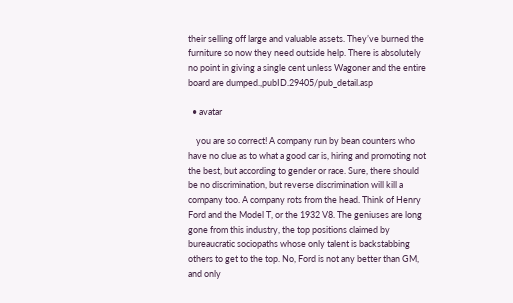their selling off large and valuable assets. They’ve burned the furniture so now they need outside help. There is absolutely no point in giving a single cent unless Wagoner and the entire board are dumped.,pubID.29405/pub_detail.asp

  • avatar

    you are so correct! A company run by bean counters who have no clue as to what a good car is, hiring and promoting not the best, but according to gender or race. Sure, there should be no discrimination, but reverse discrimination will kill a company too. A company rots from the head. Think of Henry Ford and the Model T, or the 1932 V8. The geniuses are long gone from this industry, the top positions claimed by bureaucratic sociopaths whose only talent is backstabbing others to get to the top. No, Ford is not any better than GM, and only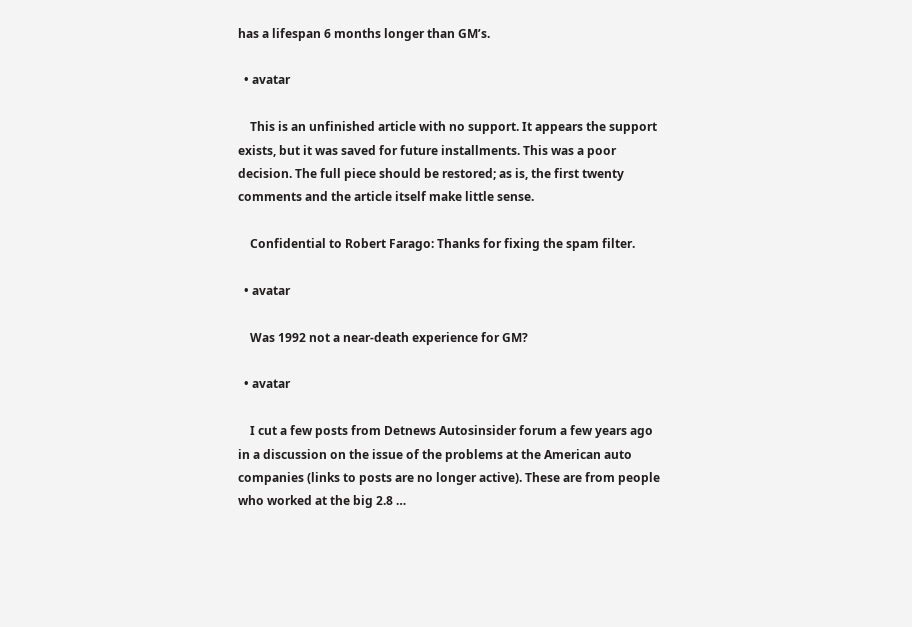has a lifespan 6 months longer than GM’s.

  • avatar

    This is an unfinished article with no support. It appears the support exists, but it was saved for future installments. This was a poor decision. The full piece should be restored; as is, the first twenty comments and the article itself make little sense.

    Confidential to Robert Farago: Thanks for fixing the spam filter.

  • avatar

    Was 1992 not a near-death experience for GM?

  • avatar

    I cut a few posts from Detnews Autosinsider forum a few years ago in a discussion on the issue of the problems at the American auto companies (links to posts are no longer active). These are from people who worked at the big 2.8 …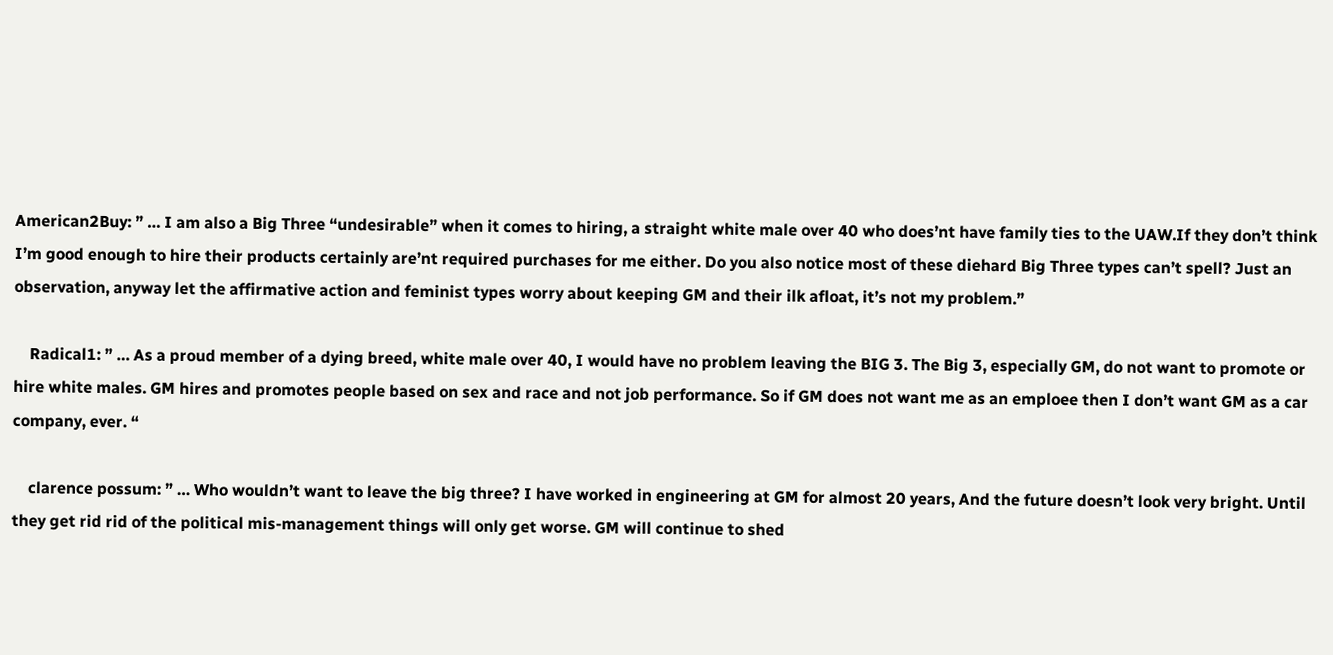American2Buy: ” … I am also a Big Three “undesirable” when it comes to hiring, a straight white male over 40 who does’nt have family ties to the UAW.If they don’t think I’m good enough to hire their products certainly are’nt required purchases for me either. Do you also notice most of these diehard Big Three types can’t spell? Just an observation, anyway let the affirmative action and feminist types worry about keeping GM and their ilk afloat, it’s not my problem.”

    Radical1: ” … As a proud member of a dying breed, white male over 40, I would have no problem leaving the BIG 3. The Big 3, especially GM, do not want to promote or hire white males. GM hires and promotes people based on sex and race and not job performance. So if GM does not want me as an emploee then I don’t want GM as a car company, ever. “

    clarence possum: ” … Who wouldn’t want to leave the big three? I have worked in engineering at GM for almost 20 years, And the future doesn’t look very bright. Until they get rid rid of the political mis-management things will only get worse. GM will continue to shed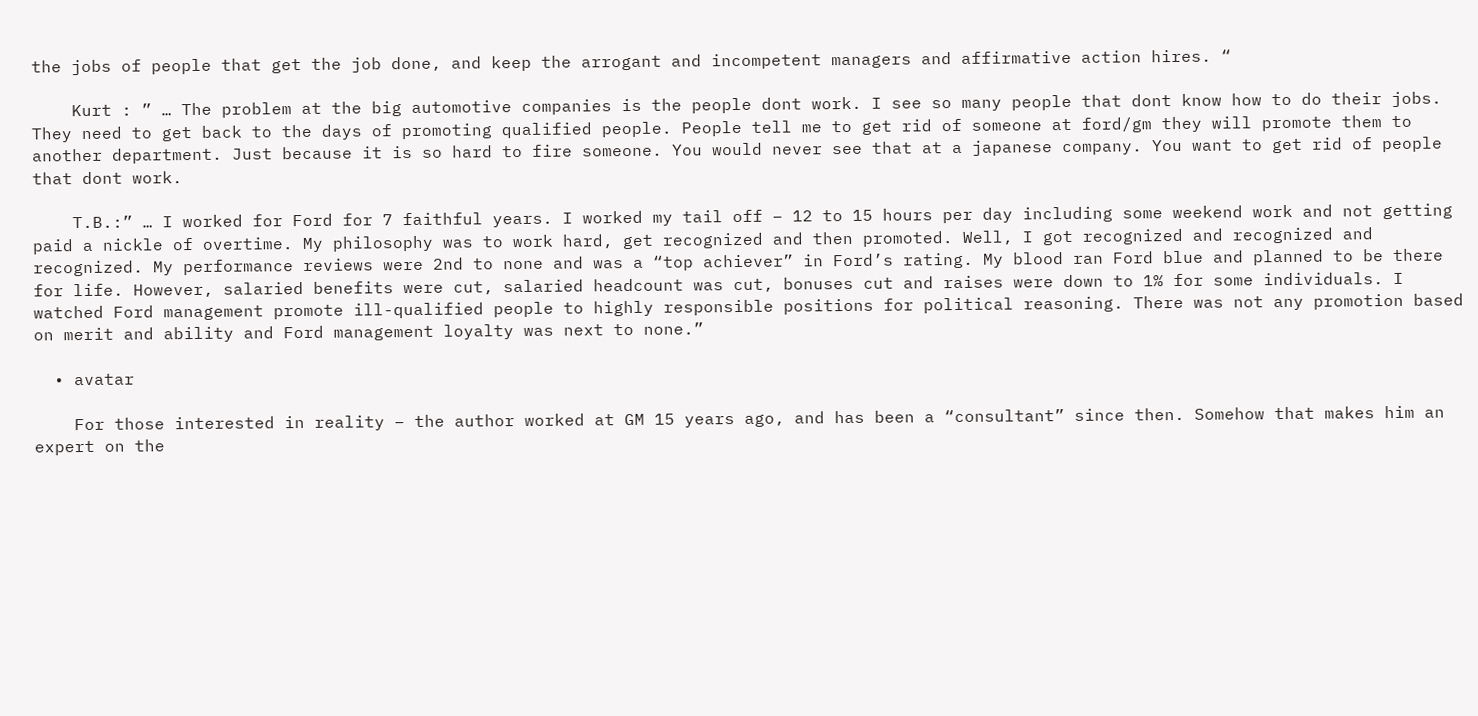the jobs of people that get the job done, and keep the arrogant and incompetent managers and affirmative action hires. “

    Kurt : ” … The problem at the big automotive companies is the people dont work. I see so many people that dont know how to do their jobs. They need to get back to the days of promoting qualified people. People tell me to get rid of someone at ford/gm they will promote them to another department. Just because it is so hard to fire someone. You would never see that at a japanese company. You want to get rid of people that dont work.

    T.B.:” … I worked for Ford for 7 faithful years. I worked my tail off – 12 to 15 hours per day including some weekend work and not getting paid a nickle of overtime. My philosophy was to work hard, get recognized and then promoted. Well, I got recognized and recognized and recognized. My performance reviews were 2nd to none and was a “top achiever” in Ford’s rating. My blood ran Ford blue and planned to be there for life. However, salaried benefits were cut, salaried headcount was cut, bonuses cut and raises were down to 1% for some individuals. I watched Ford management promote ill-qualified people to highly responsible positions for political reasoning. There was not any promotion based on merit and ability and Ford management loyalty was next to none.”

  • avatar

    For those interested in reality – the author worked at GM 15 years ago, and has been a “consultant” since then. Somehow that makes him an expert on the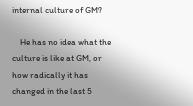internal culture of GM?

    He has no idea what the culture is like at GM, or how radically it has changed in the last 5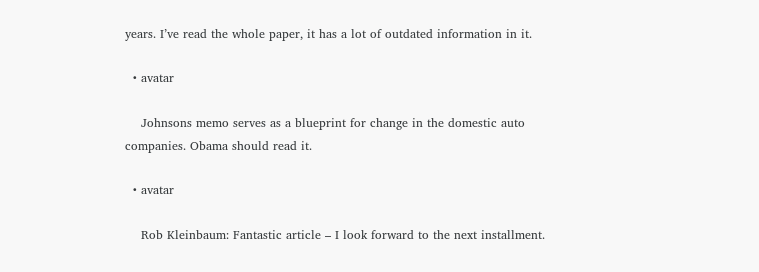years. I’ve read the whole paper, it has a lot of outdated information in it.

  • avatar

    Johnsons memo serves as a blueprint for change in the domestic auto companies. Obama should read it.

  • avatar

    Rob Kleinbaum: Fantastic article – I look forward to the next installment.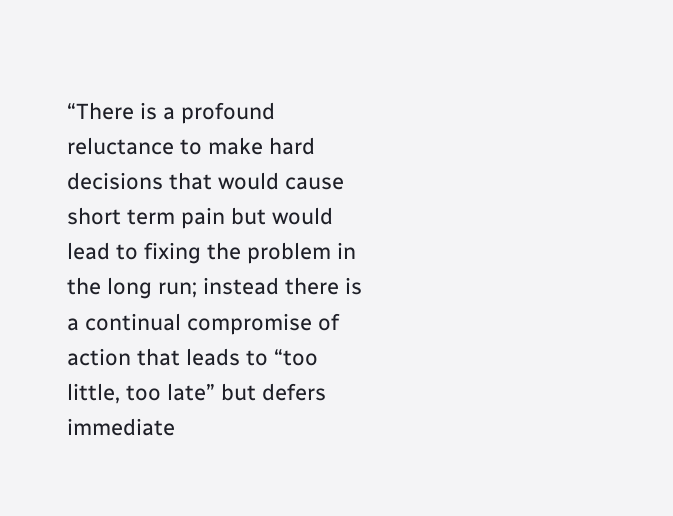“There is a profound reluctance to make hard decisions that would cause short term pain but would lead to fixing the problem in the long run; instead there is a continual compromise of action that leads to “too little, too late” but defers immediate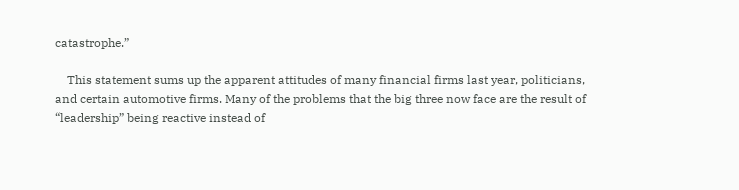catastrophe.”

    This statement sums up the apparent attitudes of many financial firms last year, politicians, and certain automotive firms. Many of the problems that the big three now face are the result of “leadership” being reactive instead of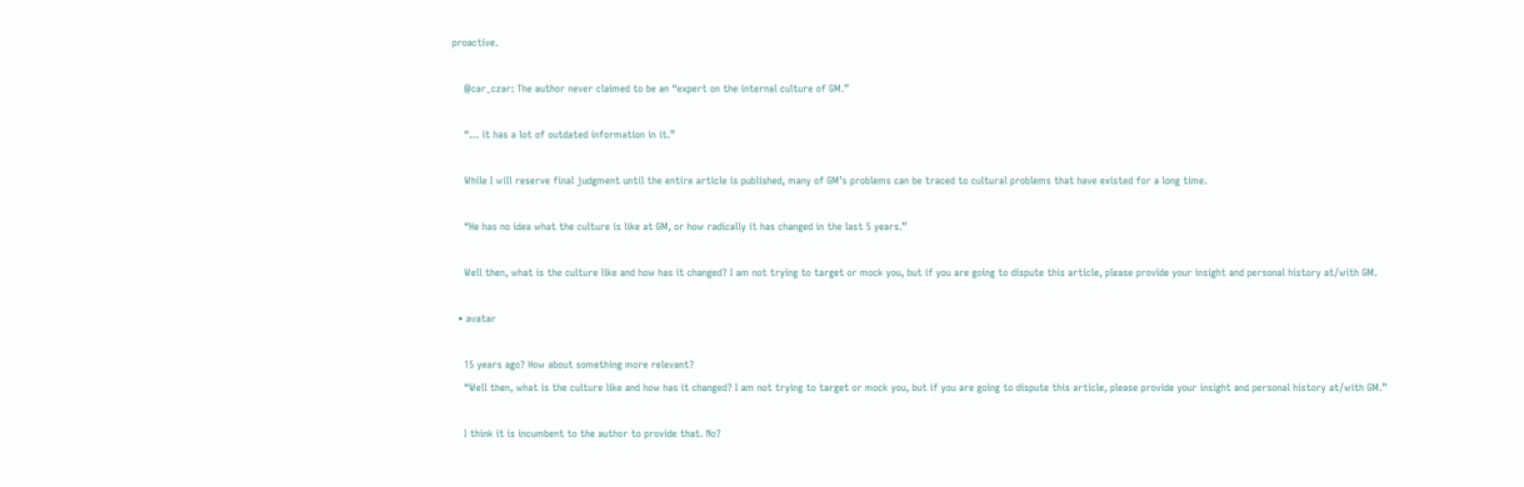proactive.

    @car_czar: The author never claimed to be an “expert on the internal culture of GM.”

    “… it has a lot of outdated information in it.”

    While I will reserve final judgment until the entire article is published, many of GM’s problems can be traced to cultural problems that have existed for a long time.

    “He has no idea what the culture is like at GM, or how radically it has changed in the last 5 years.”

    Well then, what is the culture like and how has it changed? I am not trying to target or mock you, but if you are going to dispute this article, please provide your insight and personal history at/with GM.

  • avatar

    15 years ago? How about something more relevant?
    “Well then, what is the culture like and how has it changed? I am not trying to target or mock you, but if you are going to dispute this article, please provide your insight and personal history at/with GM.”

    I think it is incumbent to the author to provide that. No?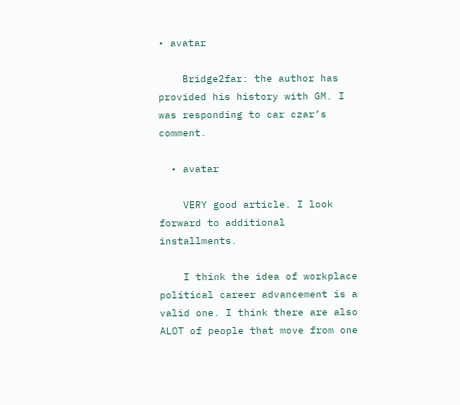• avatar

    Bridge2far: the author has provided his history with GM. I was responding to car czar’s comment.

  • avatar

    VERY good article. I look forward to additional installments.

    I think the idea of workplace political career advancement is a valid one. I think there are also ALOT of people that move from one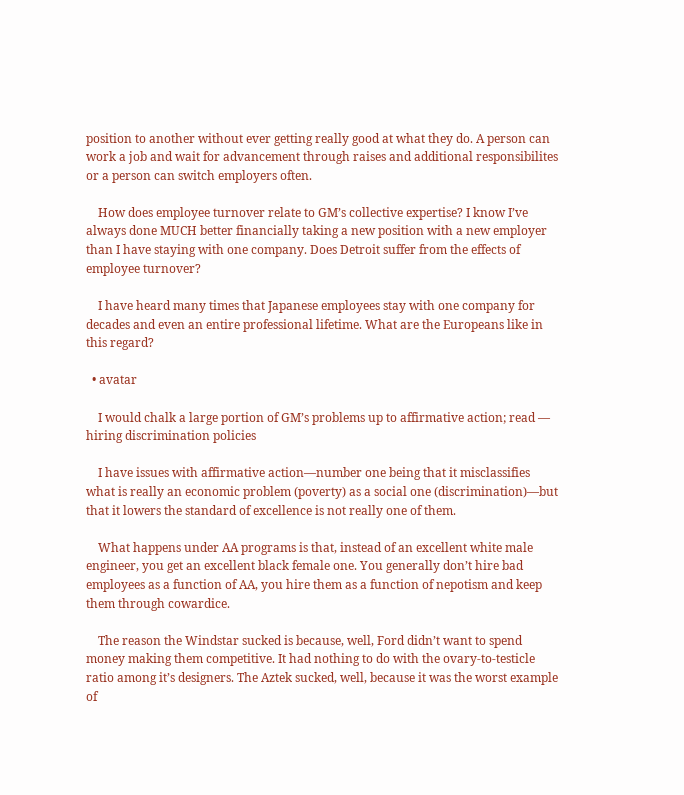position to another without ever getting really good at what they do. A person can work a job and wait for advancement through raises and additional responsibilites or a person can switch employers often.

    How does employee turnover relate to GM’s collective expertise? I know I’ve always done MUCH better financially taking a new position with a new employer than I have staying with one company. Does Detroit suffer from the effects of employee turnover?

    I have heard many times that Japanese employees stay with one company for decades and even an entire professional lifetime. What are the Europeans like in this regard?

  • avatar

    I would chalk a large portion of GM’s problems up to affirmative action; read — hiring discrimination policies

    I have issues with affirmative action—number one being that it misclassifies what is really an economic problem (poverty) as a social one (discrimination)—but that it lowers the standard of excellence is not really one of them.

    What happens under AA programs is that, instead of an excellent white male engineer, you get an excellent black female one. You generally don’t hire bad employees as a function of AA, you hire them as a function of nepotism and keep them through cowardice.

    The reason the Windstar sucked is because, well, Ford didn’t want to spend money making them competitive. It had nothing to do with the ovary-to-testicle ratio among it’s designers. The Aztek sucked, well, because it was the worst example of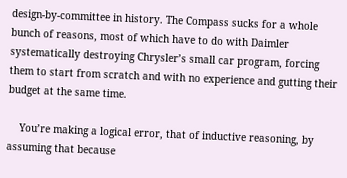design-by-committee in history. The Compass sucks for a whole bunch of reasons, most of which have to do with Daimler systematically destroying Chrysler’s small car program, forcing them to start from scratch and with no experience and gutting their budget at the same time.

    You’re making a logical error, that of inductive reasoning, by assuming that because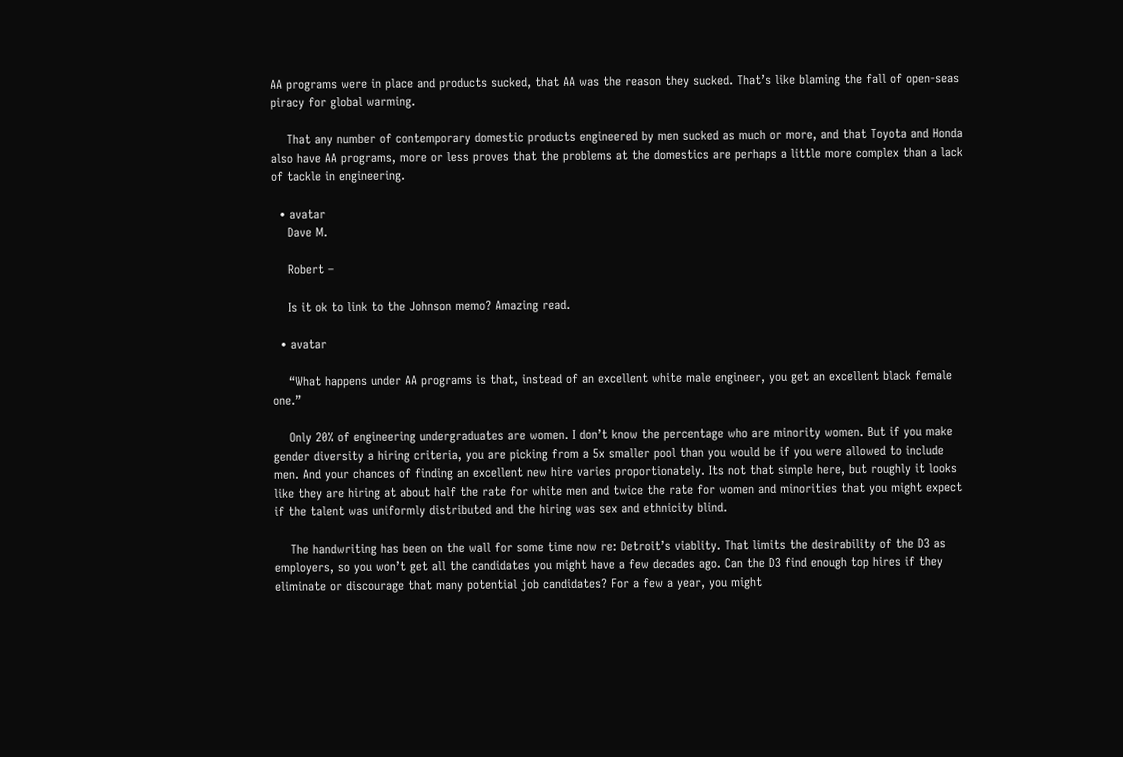AA programs were in place and products sucked, that AA was the reason they sucked. That’s like blaming the fall of open-seas piracy for global warming.

    That any number of contemporary domestic products engineered by men sucked as much or more, and that Toyota and Honda also have AA programs, more or less proves that the problems at the domestics are perhaps a little more complex than a lack of tackle in engineering.

  • avatar
    Dave M.

    Robert –

    Is it ok to link to the Johnson memo? Amazing read.

  • avatar

    “What happens under AA programs is that, instead of an excellent white male engineer, you get an excellent black female one.”

    Only 20% of engineering undergraduates are women. I don’t know the percentage who are minority women. But if you make gender diversity a hiring criteria, you are picking from a 5x smaller pool than you would be if you were allowed to include men. And your chances of finding an excellent new hire varies proportionately. Its not that simple here, but roughly it looks like they are hiring at about half the rate for white men and twice the rate for women and minorities that you might expect if the talent was uniformly distributed and the hiring was sex and ethnicity blind.

    The handwriting has been on the wall for some time now re: Detroit’s viablity. That limits the desirability of the D3 as employers, so you won’t get all the candidates you might have a few decades ago. Can the D3 find enough top hires if they eliminate or discourage that many potential job candidates? For a few a year, you might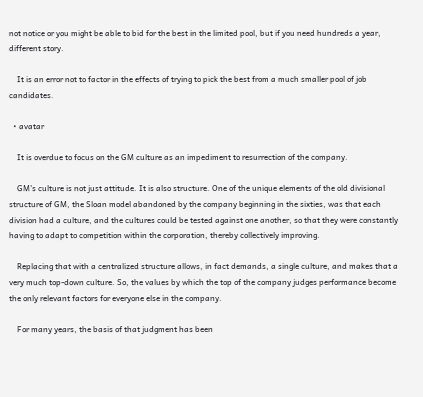not notice or you might be able to bid for the best in the limited pool, but if you need hundreds a year, different story.

    It is an error not to factor in the effects of trying to pick the best from a much smaller pool of job candidates.

  • avatar

    It is overdue to focus on the GM culture as an impediment to resurrection of the company.

    GM’s culture is not just attitude. It is also structure. One of the unique elements of the old divisional structure of GM, the Sloan model abandoned by the company beginning in the sixties, was that each division had a culture, and the cultures could be tested against one another, so that they were constantly having to adapt to competition within the corporation, thereby collectively improving.

    Replacing that with a centralized structure allows, in fact demands, a single culture, and makes that a very much top-down culture. So, the values by which the top of the company judges performance become the only relevant factors for everyone else in the company.

    For many years, the basis of that judgment has been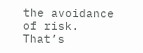the avoidance of risk. That’s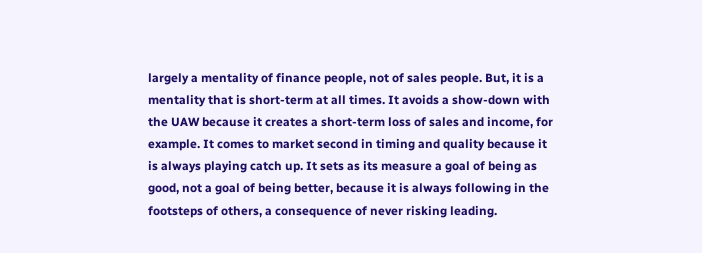largely a mentality of finance people, not of sales people. But, it is a mentality that is short-term at all times. It avoids a show-down with the UAW because it creates a short-term loss of sales and income, for example. It comes to market second in timing and quality because it is always playing catch up. It sets as its measure a goal of being as good, not a goal of being better, because it is always following in the footsteps of others, a consequence of never risking leading.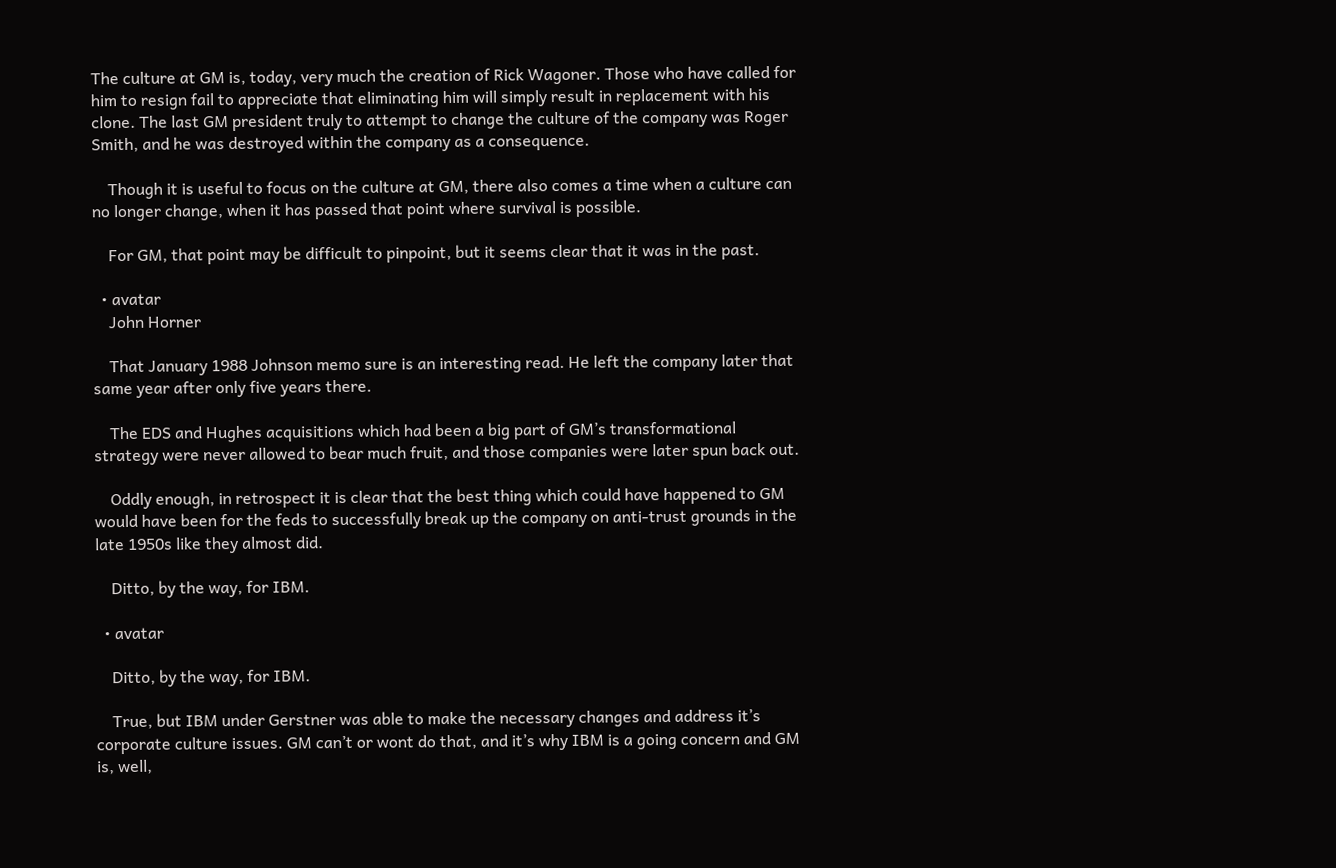The culture at GM is, today, very much the creation of Rick Wagoner. Those who have called for him to resign fail to appreciate that eliminating him will simply result in replacement with his clone. The last GM president truly to attempt to change the culture of the company was Roger Smith, and he was destroyed within the company as a consequence.

    Though it is useful to focus on the culture at GM, there also comes a time when a culture can no longer change, when it has passed that point where survival is possible.

    For GM, that point may be difficult to pinpoint, but it seems clear that it was in the past.

  • avatar
    John Horner

    That January 1988 Johnson memo sure is an interesting read. He left the company later that same year after only five years there.

    The EDS and Hughes acquisitions which had been a big part of GM’s transformational strategy were never allowed to bear much fruit, and those companies were later spun back out.

    Oddly enough, in retrospect it is clear that the best thing which could have happened to GM would have been for the feds to successfully break up the company on anti-trust grounds in the late 1950s like they almost did.

    Ditto, by the way, for IBM.

  • avatar

    Ditto, by the way, for IBM.

    True, but IBM under Gerstner was able to make the necessary changes and address it’s corporate culture issues. GM can’t or wont do that, and it’s why IBM is a going concern and GM is, well,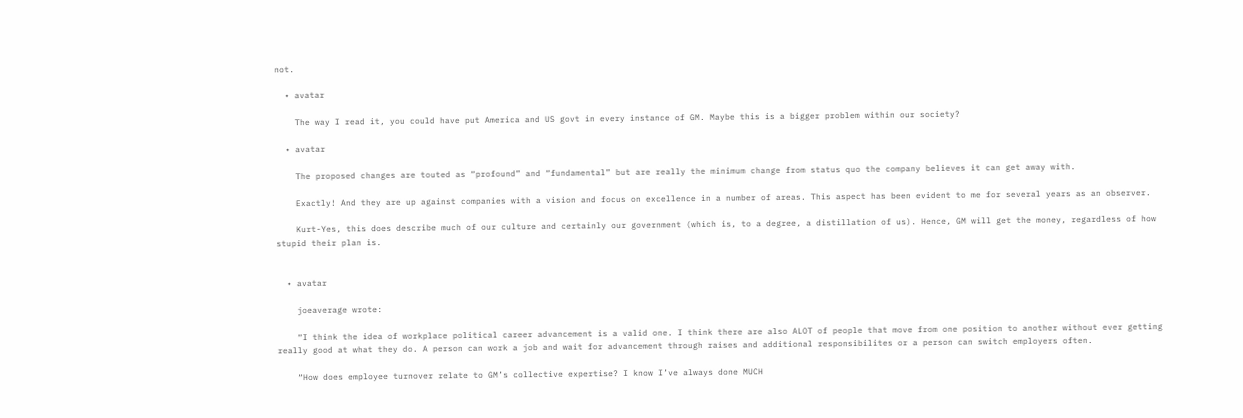not.

  • avatar

    The way I read it, you could have put America and US govt in every instance of GM. Maybe this is a bigger problem within our society?

  • avatar

    The proposed changes are touted as “profound” and “fundamental” but are really the minimum change from status quo the company believes it can get away with.

    Exactly! And they are up against companies with a vision and focus on excellence in a number of areas. This aspect has been evident to me for several years as an observer.

    Kurt-Yes, this does describe much of our culture and certainly our government (which is, to a degree, a distillation of us). Hence, GM will get the money, regardless of how stupid their plan is.


  • avatar

    joeaverage wrote:

    “I think the idea of workplace political career advancement is a valid one. I think there are also ALOT of people that move from one position to another without ever getting really good at what they do. A person can work a job and wait for advancement through raises and additional responsibilites or a person can switch employers often.

    “How does employee turnover relate to GM’s collective expertise? I know I’ve always done MUCH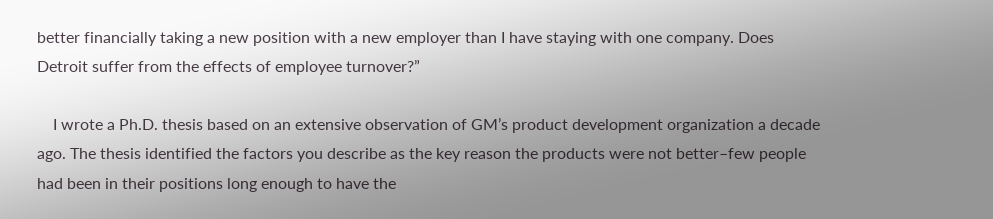better financially taking a new position with a new employer than I have staying with one company. Does Detroit suffer from the effects of employee turnover?”

    I wrote a Ph.D. thesis based on an extensive observation of GM’s product development organization a decade ago. The thesis identified the factors you describe as the key reason the products were not better–few people had been in their positions long enough to have the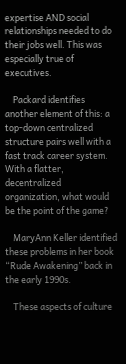expertise AND social relationships needed to do their jobs well. This was especially true of executives.

    Packard identifies another element of this: a top-down centralized structure pairs well with a fast track career system. With a flatter, decentralized organization, what would be the point of the game?

    MaryAnn Keller identified these problems in her book “Rude Awakening” back in the early 1990s.

    These aspects of culture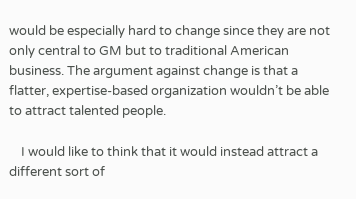would be especially hard to change since they are not only central to GM but to traditional American business. The argument against change is that a flatter, expertise-based organization wouldn’t be able to attract talented people.

    I would like to think that it would instead attract a different sort of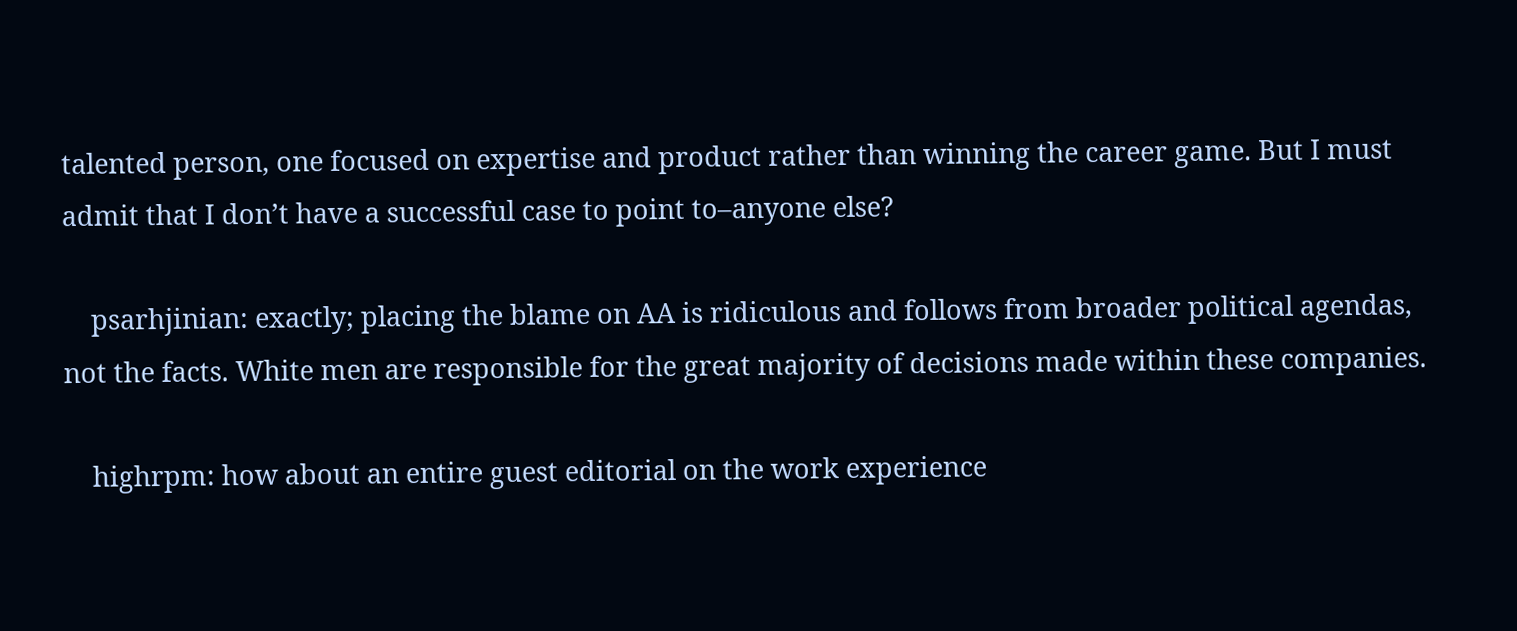talented person, one focused on expertise and product rather than winning the career game. But I must admit that I don’t have a successful case to point to–anyone else?

    psarhjinian: exactly; placing the blame on AA is ridiculous and follows from broader political agendas, not the facts. White men are responsible for the great majority of decisions made within these companies.

    highrpm: how about an entire guest editorial on the work experience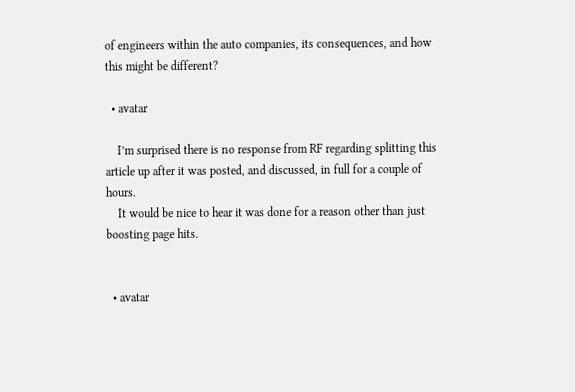of engineers within the auto companies, its consequences, and how this might be different?

  • avatar

    I’m surprised there is no response from RF regarding splitting this article up after it was posted, and discussed, in full for a couple of hours.
    It would be nice to hear it was done for a reason other than just boosting page hits.


  • avatar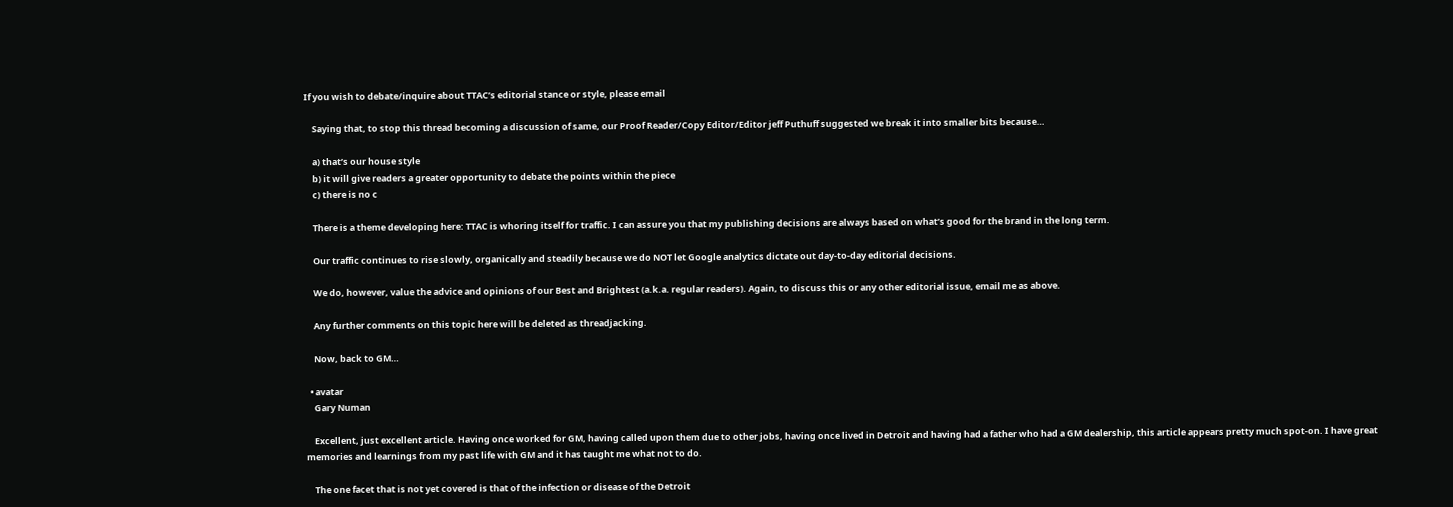If you wish to debate/inquire about TTAC’s editorial stance or style, please email

    Saying that, to stop this thread becoming a discussion of same, our Proof Reader/Copy Editor/Editor jeff Puthuff suggested we break it into smaller bits because…

    a) that’s our house style
    b) it will give readers a greater opportunity to debate the points within the piece
    c) there is no c

    There is a theme developing here: TTAC is whoring itself for traffic. I can assure you that my publishing decisions are always based on what’s good for the brand in the long term.

    Our traffic continues to rise slowly, organically and steadily because we do NOT let Google analytics dictate out day-to-day editorial decisions.

    We do, however, value the advice and opinions of our Best and Brightest (a.k.a. regular readers). Again, to discuss this or any other editorial issue, email me as above.

    Any further comments on this topic here will be deleted as threadjacking.

    Now, back to GM…

  • avatar
    Gary Numan

    Excellent, just excellent article. Having once worked for GM, having called upon them due to other jobs, having once lived in Detroit and having had a father who had a GM dealership, this article appears pretty much spot-on. I have great memories and learnings from my past life with GM and it has taught me what not to do.

    The one facet that is not yet covered is that of the infection or disease of the Detroit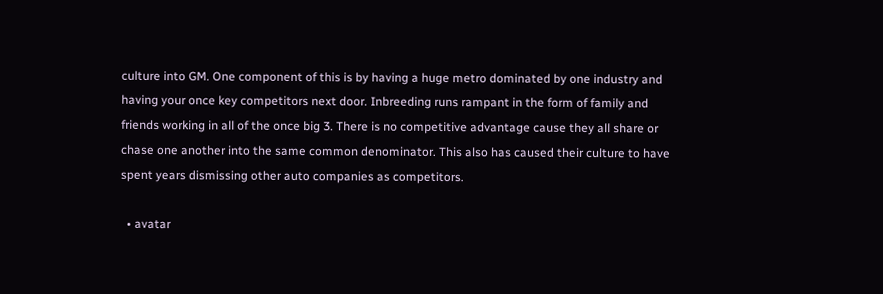culture into GM. One component of this is by having a huge metro dominated by one industry and having your once key competitors next door. Inbreeding runs rampant in the form of family and friends working in all of the once big 3. There is no competitive advantage cause they all share or chase one another into the same common denominator. This also has caused their culture to have spent years dismissing other auto companies as competitors.

  • avatar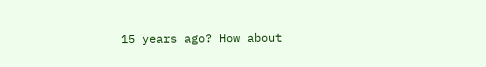15 years ago? How about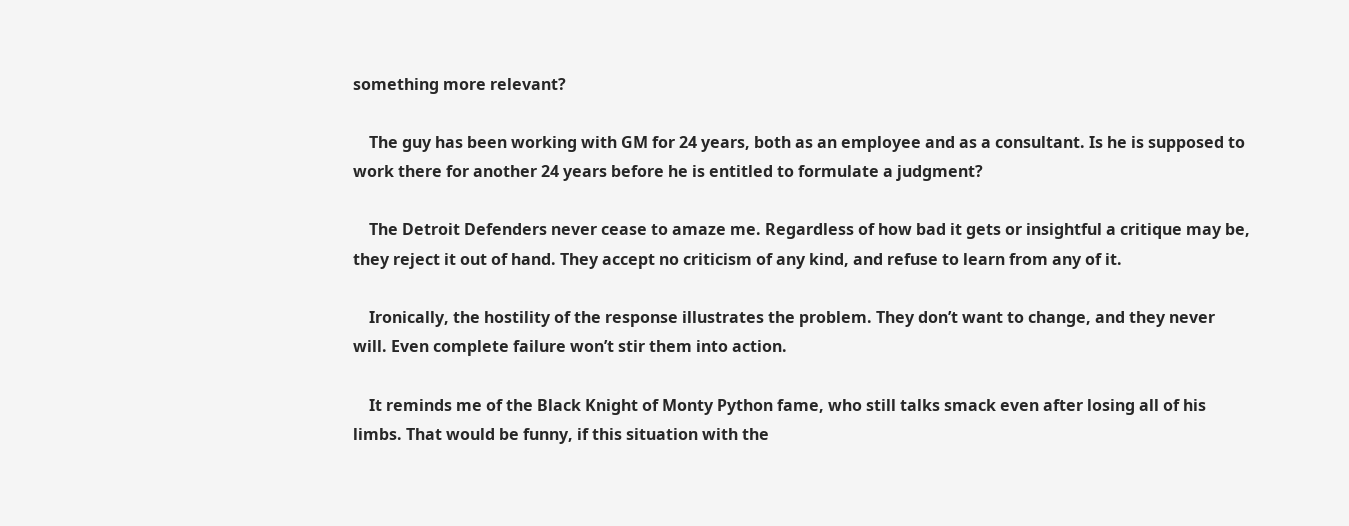something more relevant?

    The guy has been working with GM for 24 years, both as an employee and as a consultant. Is he is supposed to work there for another 24 years before he is entitled to formulate a judgment?

    The Detroit Defenders never cease to amaze me. Regardless of how bad it gets or insightful a critique may be, they reject it out of hand. They accept no criticism of any kind, and refuse to learn from any of it.

    Ironically, the hostility of the response illustrates the problem. They don’t want to change, and they never will. Even complete failure won’t stir them into action.

    It reminds me of the Black Knight of Monty Python fame, who still talks smack even after losing all of his limbs. That would be funny, if this situation with the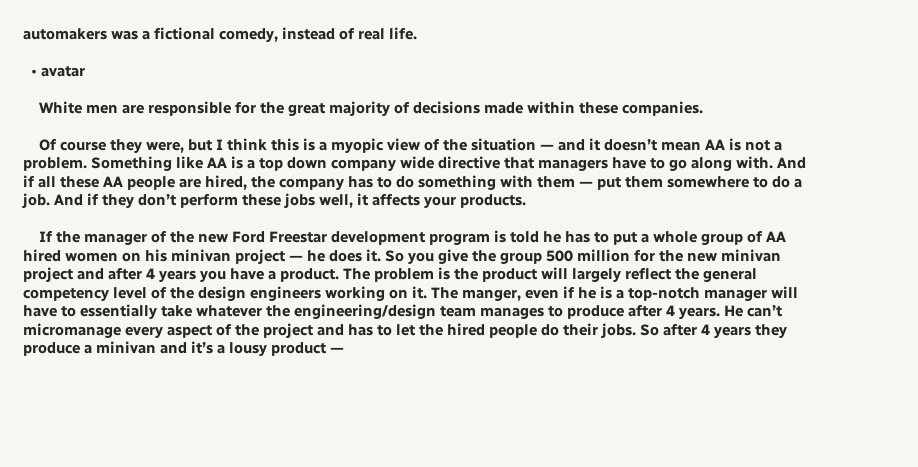automakers was a fictional comedy, instead of real life.

  • avatar

    White men are responsible for the great majority of decisions made within these companies.

    Of course they were, but I think this is a myopic view of the situation — and it doesn’t mean AA is not a problem. Something like AA is a top down company wide directive that managers have to go along with. And if all these AA people are hired, the company has to do something with them — put them somewhere to do a job. And if they don’t perform these jobs well, it affects your products.

    If the manager of the new Ford Freestar development program is told he has to put a whole group of AA hired women on his minivan project — he does it. So you give the group 500 million for the new minivan project and after 4 years you have a product. The problem is the product will largely reflect the general competency level of the design engineers working on it. The manger, even if he is a top-notch manager will have to essentially take whatever the engineering/design team manages to produce after 4 years. He can’t micromanage every aspect of the project and has to let the hired people do their jobs. So after 4 years they produce a minivan and it’s a lousy product —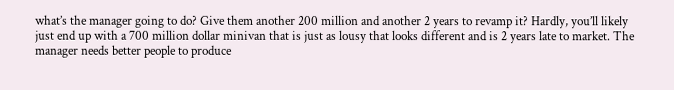what’s the manager going to do? Give them another 200 million and another 2 years to revamp it? Hardly, you’ll likely just end up with a 700 million dollar minivan that is just as lousy that looks different and is 2 years late to market. The manager needs better people to produce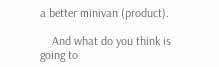a better minivan (product).

    And what do you think is going to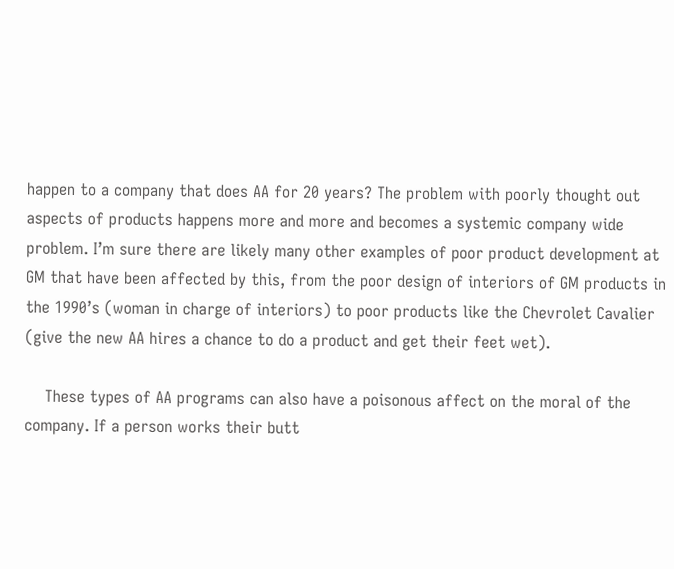happen to a company that does AA for 20 years? The problem with poorly thought out aspects of products happens more and more and becomes a systemic company wide problem. I’m sure there are likely many other examples of poor product development at GM that have been affected by this, from the poor design of interiors of GM products in the 1990’s (woman in charge of interiors) to poor products like the Chevrolet Cavalier (give the new AA hires a chance to do a product and get their feet wet).

    These types of AA programs can also have a poisonous affect on the moral of the company. If a person works their butt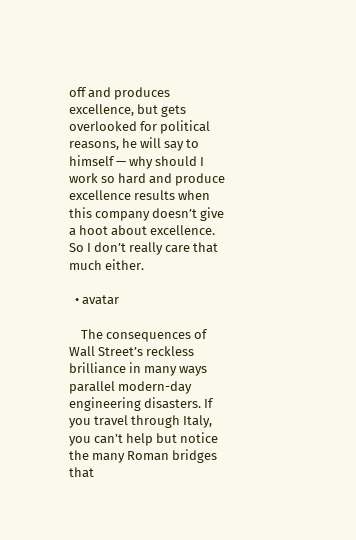off and produces excellence, but gets overlooked for political reasons, he will say to himself — why should I work so hard and produce excellence results when this company doesn’t give a hoot about excellence. So I don’t really care that much either.

  • avatar

    The consequences of Wall Street’s reckless brilliance in many ways parallel modern-day engineering disasters. If you travel through Italy, you can’t help but notice the many Roman bridges that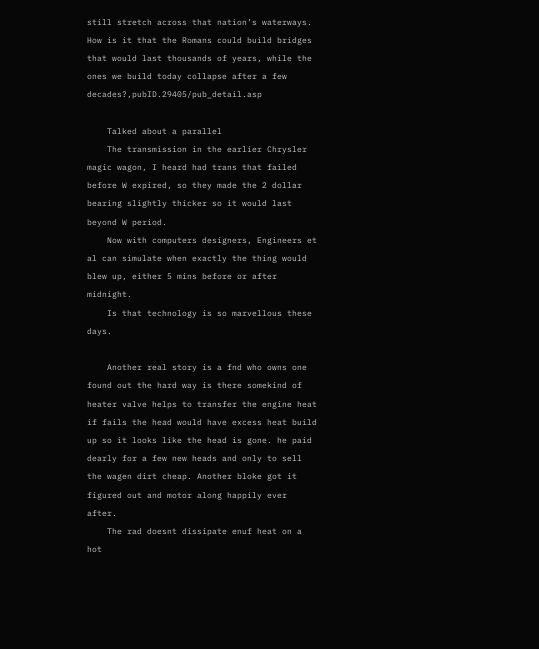still stretch across that nation’s waterways. How is it that the Romans could build bridges that would last thousands of years, while the ones we build today collapse after a few decades?,pubID.29405/pub_detail.asp

    Talked about a parallel
    The transmission in the earlier Chrysler magic wagon, I heard had trans that failed before W expired, so they made the 2 dollar bearing slightly thicker so it would last beyond W period.
    Now with computers designers, Engineers et al can simulate when exactly the thing would blew up, either 5 mins before or after midnight.
    Is that technology is so marvellous these days.

    Another real story is a fnd who owns one found out the hard way is there somekind of heater valve helps to transfer the engine heat if fails the head would have excess heat build up so it looks like the head is gone. he paid dearly for a few new heads and only to sell the wagen dirt cheap. Another bloke got it figured out and motor along happily ever after.
    The rad doesnt dissipate enuf heat on a hot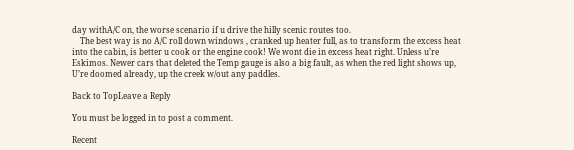day withA/C on, the worse scenario if u drive the hilly scenic routes too.
    The best way is no A/C roll down windows , cranked up heater full, as to transform the excess heat into the cabin, is better u cook or the engine cook! We wont die in excess heat right. Unless u’re Eskimos. Newer cars that deleted the Temp gauge is also a big fault, as when the red light shows up, U’re doomed already, up the creek w/out any paddles.

Back to TopLeave a Reply

You must be logged in to post a comment.

Recent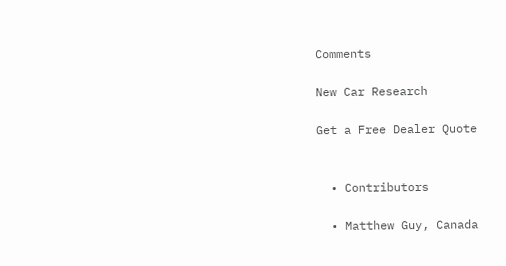Comments

New Car Research

Get a Free Dealer Quote


  • Contributors

  • Matthew Guy, Canada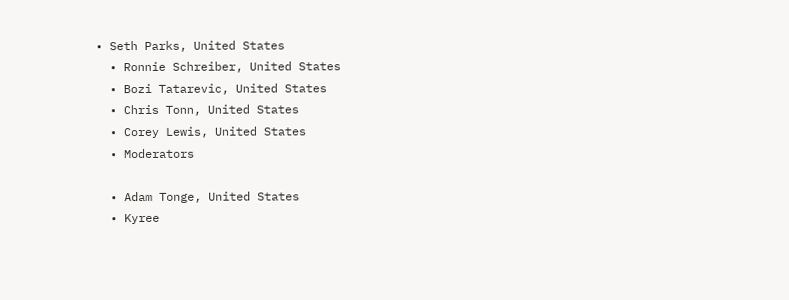• Seth Parks, United States
  • Ronnie Schreiber, United States
  • Bozi Tatarevic, United States
  • Chris Tonn, United States
  • Corey Lewis, United States
  • Moderators

  • Adam Tonge, United States
  • Kyree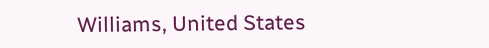Williams, United States